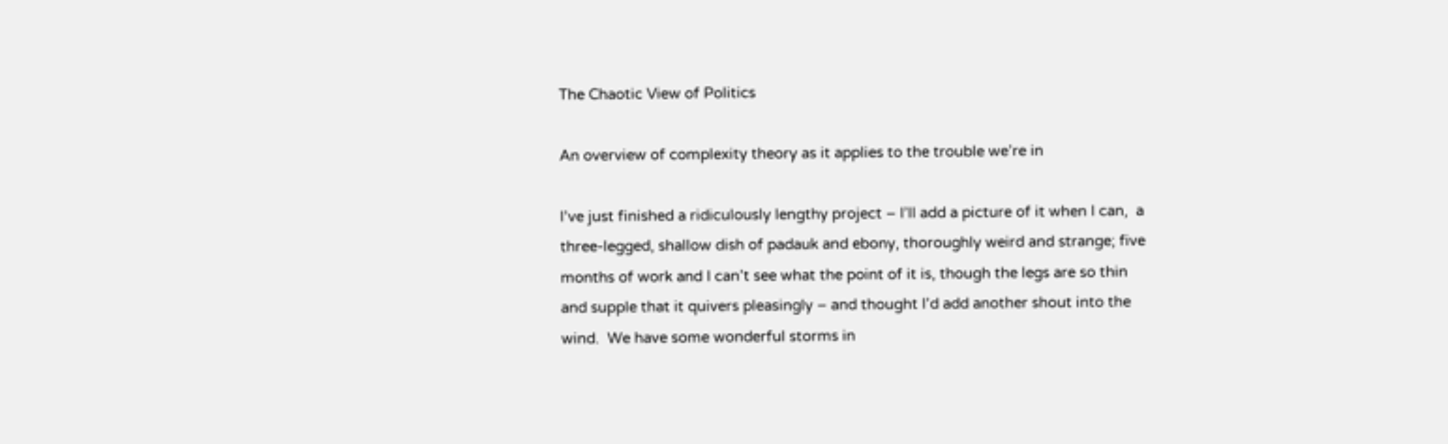The Chaotic View of Politics

An overview of complexity theory as it applies to the trouble we’re in

I’ve just finished a ridiculously lengthy project – I’ll add a picture of it when I can,  a three-legged, shallow dish of padauk and ebony, thoroughly weird and strange; five months of work and I can’t see what the point of it is, though the legs are so thin and supple that it quivers pleasingly – and thought I’d add another shout into the wind.  We have some wonderful storms in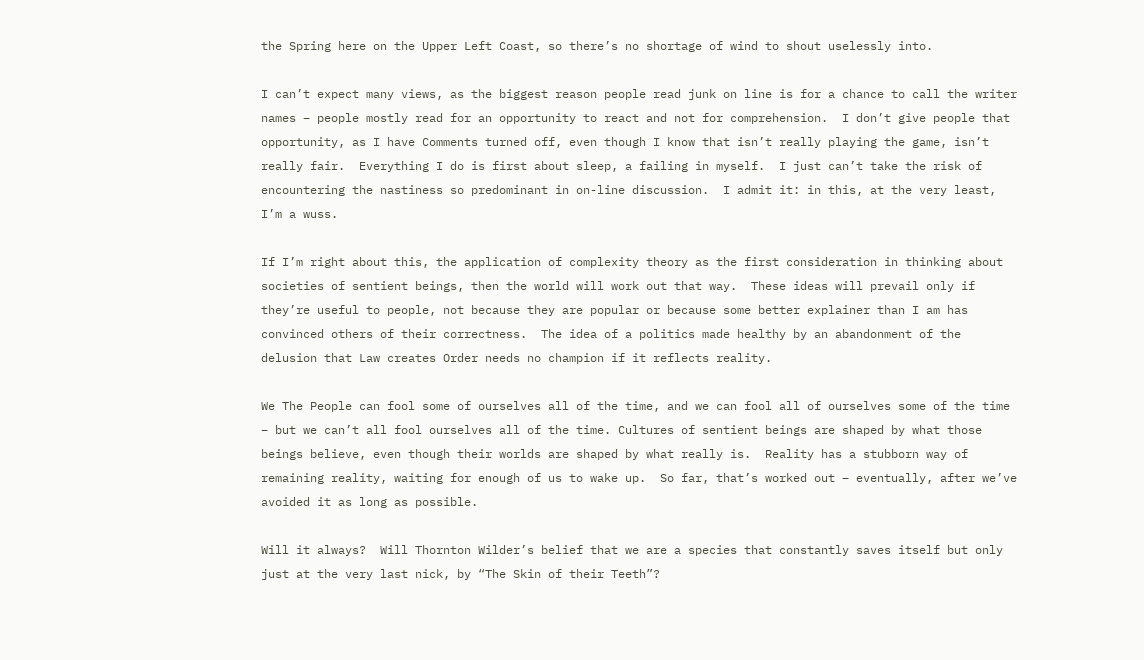the Spring here on the Upper Left Coast, so there’s no shortage of wind to shout uselessly into.

I can’t expect many views, as the biggest reason people read junk on line is for a chance to call the writer names – people mostly read for an opportunity to react and not for comprehension.  I don’t give people that opportunity, as I have Comments turned off, even though I know that isn’t really playing the game, isn’t really fair.  Everything I do is first about sleep, a failing in myself.  I just can’t take the risk of encountering the nastiness so predominant in on-line discussion.  I admit it: in this, at the very least, I’m a wuss.

If I’m right about this, the application of complexity theory as the first consideration in thinking about societies of sentient beings, then the world will work out that way.  These ideas will prevail only if they’re useful to people, not because they are popular or because some better explainer than I am has convinced others of their correctness.  The idea of a politics made healthy by an abandonment of the delusion that Law creates Order needs no champion if it reflects reality.

We The People can fool some of ourselves all of the time, and we can fool all of ourselves some of the time – but we can’t all fool ourselves all of the time. Cultures of sentient beings are shaped by what those beings believe, even though their worlds are shaped by what really is.  Reality has a stubborn way of remaining reality, waiting for enough of us to wake up.  So far, that’s worked out – eventually, after we’ve avoided it as long as possible.

Will it always?  Will Thornton Wilder’s belief that we are a species that constantly saves itself but only just at the very last nick, by “The Skin of their Teeth”?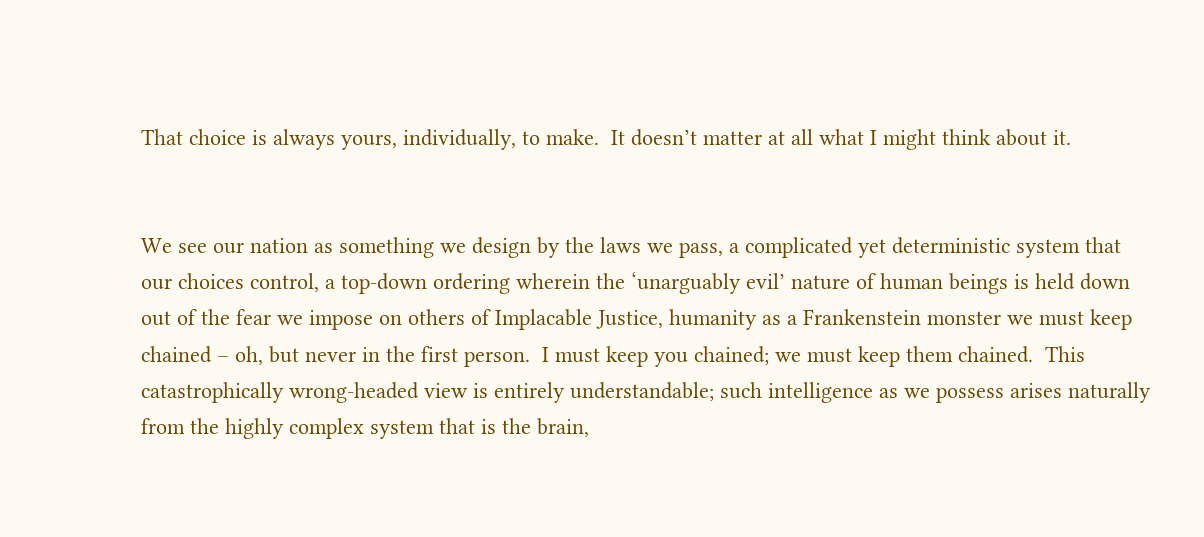That choice is always yours, individually, to make.  It doesn’t matter at all what I might think about it.


We see our nation as something we design by the laws we pass, a complicated yet deterministic system that our choices control, a top-down ordering wherein the ‘unarguably evil’ nature of human beings is held down out of the fear we impose on others of Implacable Justice, humanity as a Frankenstein monster we must keep chained – oh, but never in the first person.  I must keep you chained; we must keep them chained.  This catastrophically wrong-headed view is entirely understandable; such intelligence as we possess arises naturally from the highly complex system that is the brain,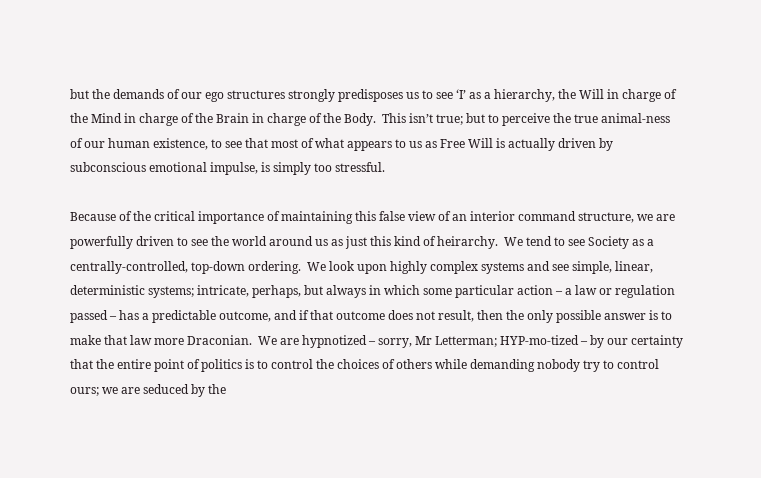but the demands of our ego structures strongly predisposes us to see ‘I’ as a hierarchy, the Will in charge of the Mind in charge of the Brain in charge of the Body.  This isn’t true; but to perceive the true animal-ness of our human existence, to see that most of what appears to us as Free Will is actually driven by subconscious emotional impulse, is simply too stressful.

Because of the critical importance of maintaining this false view of an interior command structure, we are powerfully driven to see the world around us as just this kind of heirarchy.  We tend to see Society as a centrally-controlled, top-down ordering.  We look upon highly complex systems and see simple, linear, deterministic systems; intricate, perhaps, but always in which some particular action – a law or regulation passed – has a predictable outcome, and if that outcome does not result, then the only possible answer is to make that law more Draconian.  We are hypnotized – sorry, Mr Letterman; HYP-mo-tized – by our certainty that the entire point of politics is to control the choices of others while demanding nobody try to control ours; we are seduced by the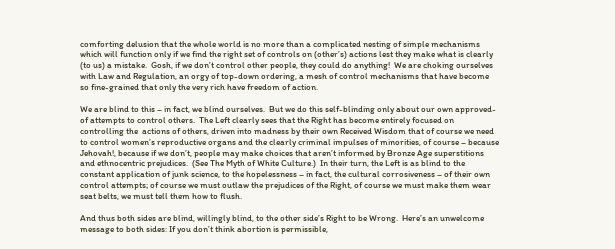comforting delusion that the whole world is no more than a complicated nesting of simple mechanisms which will function only if we find the right set of controls on (other’s) actions lest they make what is clearly (to us) a mistake.  Gosh, if we don’t control other people, they could do anything!  We are choking ourselves with Law and Regulation, an orgy of top-down ordering, a mesh of control mechanisms that have become so fine-grained that only the very rich have freedom of action.

We are blind to this – in fact, we blind ourselves.  But we do this self-blinding only about our own approved-of attempts to control others.  The Left clearly sees that the Right has become entirely focused on controlling the  actions of others, driven into madness by their own Received Wisdom that of course we need to control women’s reproductive organs and the clearly criminal impulses of minorities, of course – because Jehovah!, because if we don’t, people may make choices that aren’t informed by Bronze Age superstitions and ethnocentric prejudices.  (See The Myth of White Culture.)  In their turn, the Left is as blind to the constant application of junk science, to the hopelessness – in fact, the cultural corrosiveness – of their own control attempts; of course we must outlaw the prejudices of the Right, of course we must make them wear seat belts, we must tell them how to flush.

And thus both sides are blind, willingly blind, to the other side’s Right to be Wrong.  Here’s an unwelcome message to both sides: If you don’t think abortion is permissible,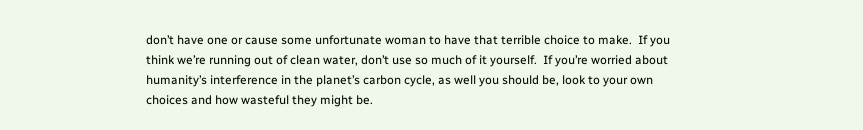don’t have one or cause some unfortunate woman to have that terrible choice to make.  If you think we’re running out of clean water, don’t use so much of it yourself.  If you’re worried about humanity’s interference in the planet’s carbon cycle, as well you should be, look to your own choices and how wasteful they might be.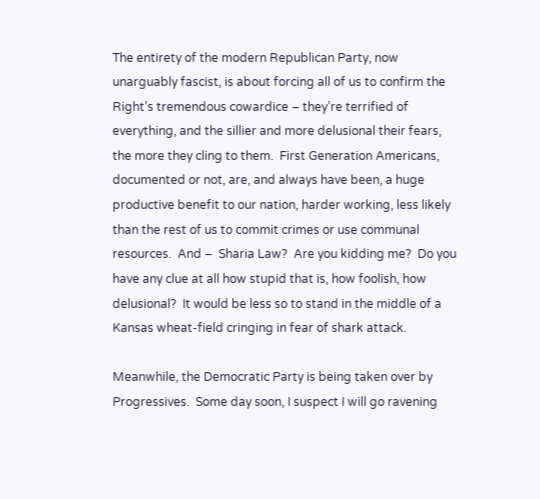The entirety of the modern Republican Party, now unarguably fascist, is about forcing all of us to confirm the Right’s tremendous cowardice – they’re terrified of everything, and the sillier and more delusional their fears, the more they cling to them.  First Generation Americans, documented or not, are, and always have been, a huge productive benefit to our nation, harder working, less likely than the rest of us to commit crimes or use communal resources.  And –  Sharia Law?  Are you kidding me?  Do you have any clue at all how stupid that is, how foolish, how delusional?  It would be less so to stand in the middle of a Kansas wheat-field cringing in fear of shark attack.

Meanwhile, the Democratic Party is being taken over by Progressives.  Some day soon, I suspect I will go ravening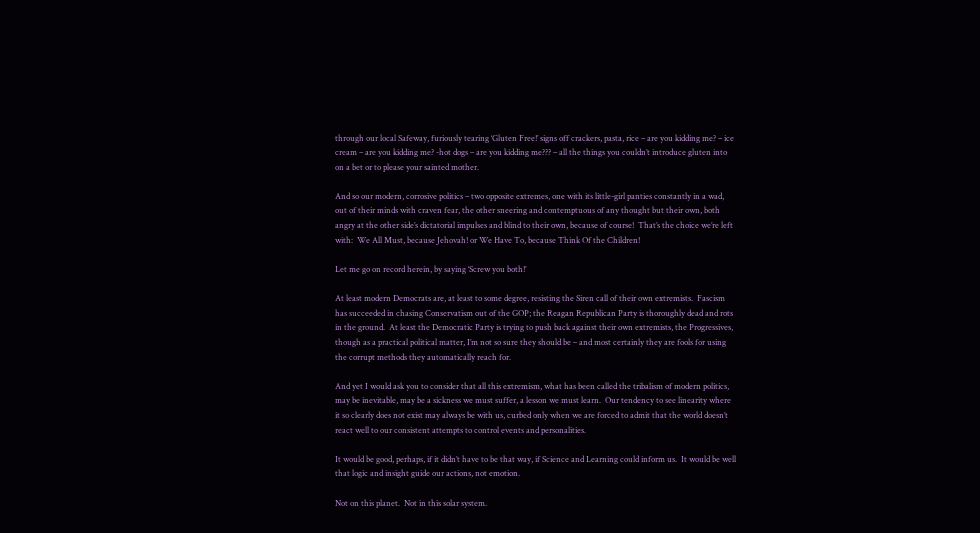through our local Safeway, furiously tearing ‘Gluten Free!’ signs off crackers, pasta, rice – are you kidding me? – ice cream – are you kidding me? -hot dogs – are you kidding me??? – all the things you couldn’t introduce gluten into on a bet or to please your sainted mother.

And so our modern, corrosive politics – two opposite extremes, one with its little-girl panties constantly in a wad, out of their minds with craven fear, the other sneering and contemptuous of any thought but their own, both angry at the other side’s dictatorial impulses and blind to their own, because of course!  That’s the choice we’re left with:  We All Must, because Jehovah! or We Have To, because Think Of the Children!

Let me go on record herein, by saying ‘Screw you both!’

At least modern Democrats are, at least to some degree, resisting the Siren call of their own extremists.  Fascism has succeeded in chasing Conservatism out of the GOP; the Reagan Republican Party is thoroughly dead and rots in the ground.  At least the Democratic Party is trying to push back against their own extremists, the Progressives, though as a practical political matter, I’m not so sure they should be – and most certainly they are fools for using the corrupt methods they automatically reach for.

And yet I would ask you to consider that all this extremism, what has been called the tribalism of modern politics, may be inevitable, may be a sickness we must suffer, a lesson we must learn.  Our tendency to see linearity where it so clearly does not exist may always be with us, curbed only when we are forced to admit that the world doesn’t react well to our consistent attempts to control events and personalities.

It would be good, perhaps, if it didn’t have to be that way, if Science and Learning could inform us.  It would be well that logic and insight guide our actions, not emotion.

Not on this planet.  Not in this solar system.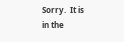Sorry.  It is in the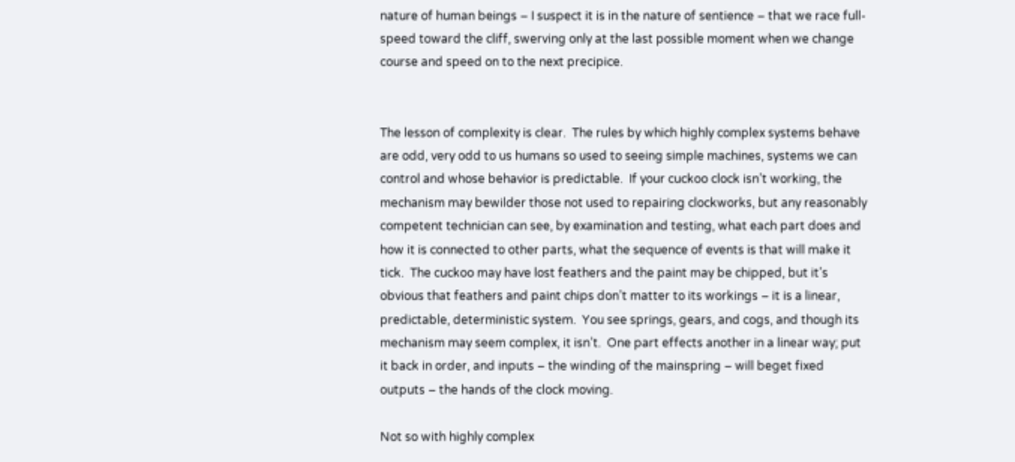nature of human beings – I suspect it is in the nature of sentience – that we race full-speed toward the cliff, swerving only at the last possible moment when we change course and speed on to the next precipice.


The lesson of complexity is clear.  The rules by which highly complex systems behave are odd, very odd to us humans so used to seeing simple machines, systems we can control and whose behavior is predictable.  If your cuckoo clock isn’t working, the mechanism may bewilder those not used to repairing clockworks, but any reasonably competent technician can see, by examination and testing, what each part does and how it is connected to other parts, what the sequence of events is that will make it tick.  The cuckoo may have lost feathers and the paint may be chipped, but it’s obvious that feathers and paint chips don’t matter to its workings – it is a linear, predictable, deterministic system.  You see springs, gears, and cogs, and though its mechanism may seem complex, it isn’t.  One part effects another in a linear way; put it back in order, and inputs – the winding of the mainspring – will beget fixed outputs – the hands of the clock moving.

Not so with highly complex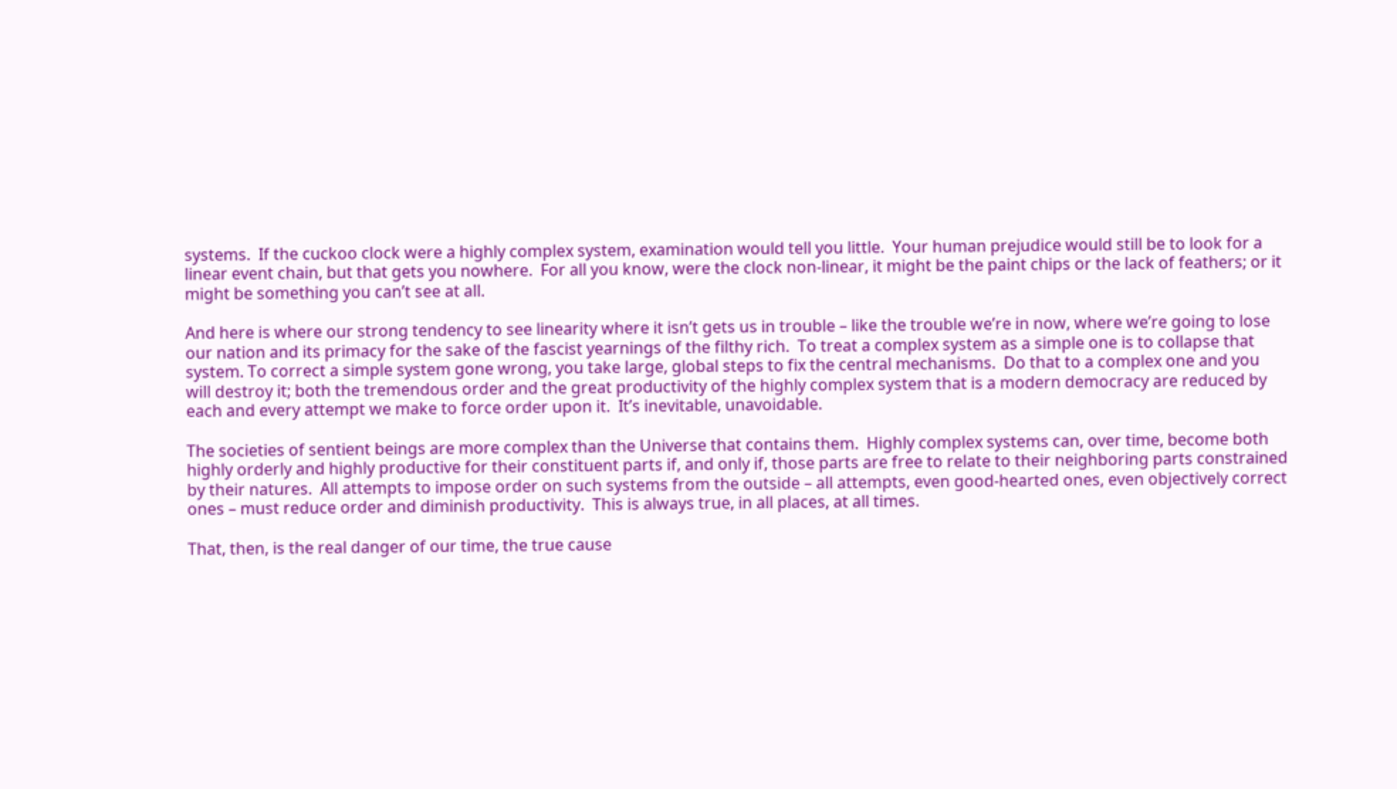systems.  If the cuckoo clock were a highly complex system, examination would tell you little.  Your human prejudice would still be to look for a linear event chain, but that gets you nowhere.  For all you know, were the clock non-linear, it might be the paint chips or the lack of feathers; or it might be something you can’t see at all.

And here is where our strong tendency to see linearity where it isn’t gets us in trouble – like the trouble we’re in now, where we’re going to lose our nation and its primacy for the sake of the fascist yearnings of the filthy rich.  To treat a complex system as a simple one is to collapse that system. To correct a simple system gone wrong, you take large, global steps to fix the central mechanisms.  Do that to a complex one and you will destroy it; both the tremendous order and the great productivity of the highly complex system that is a modern democracy are reduced by each and every attempt we make to force order upon it.  It’s inevitable, unavoidable.

The societies of sentient beings are more complex than the Universe that contains them.  Highly complex systems can, over time, become both highly orderly and highly productive for their constituent parts if, and only if, those parts are free to relate to their neighboring parts constrained by their natures.  All attempts to impose order on such systems from the outside – all attempts, even good-hearted ones, even objectively correct ones – must reduce order and diminish productivity.  This is always true, in all places, at all times.

That, then, is the real danger of our time, the true cause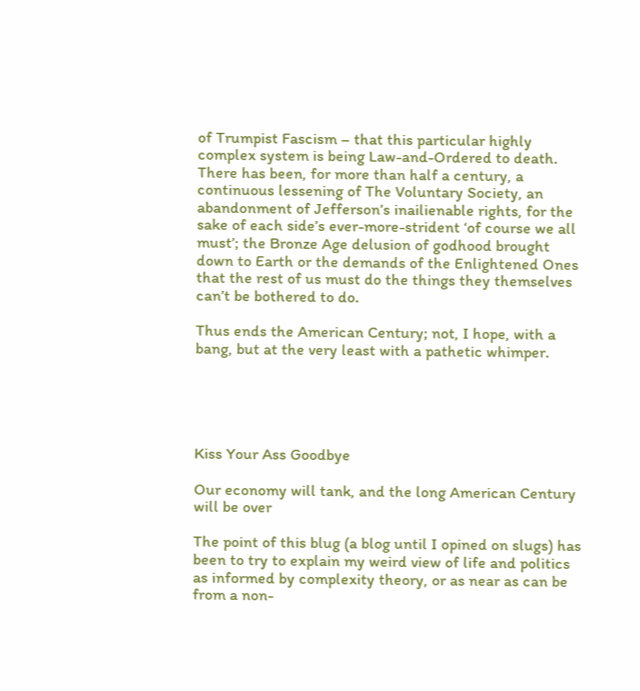of Trumpist Fascism – that this particular highly complex system is being Law-and-Ordered to death.  There has been, for more than half a century, a continuous lessening of The Voluntary Society, an abandonment of Jefferson’s inailienable rights, for the sake of each side’s ever-more-strident ‘of course we all must’; the Bronze Age delusion of godhood brought down to Earth or the demands of the Enlightened Ones that the rest of us must do the things they themselves can’t be bothered to do.

Thus ends the American Century; not, I hope, with a bang, but at the very least with a pathetic whimper.





Kiss Your Ass Goodbye

Our economy will tank, and the long American Century will be over

The point of this blug (a blog until I opined on slugs) has been to try to explain my weird view of life and politics as informed by complexity theory, or as near as can be from a non-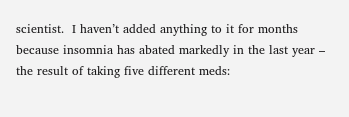scientist.  I haven’t added anything to it for months because insomnia has abated markedly in the last year – the result of taking five different meds: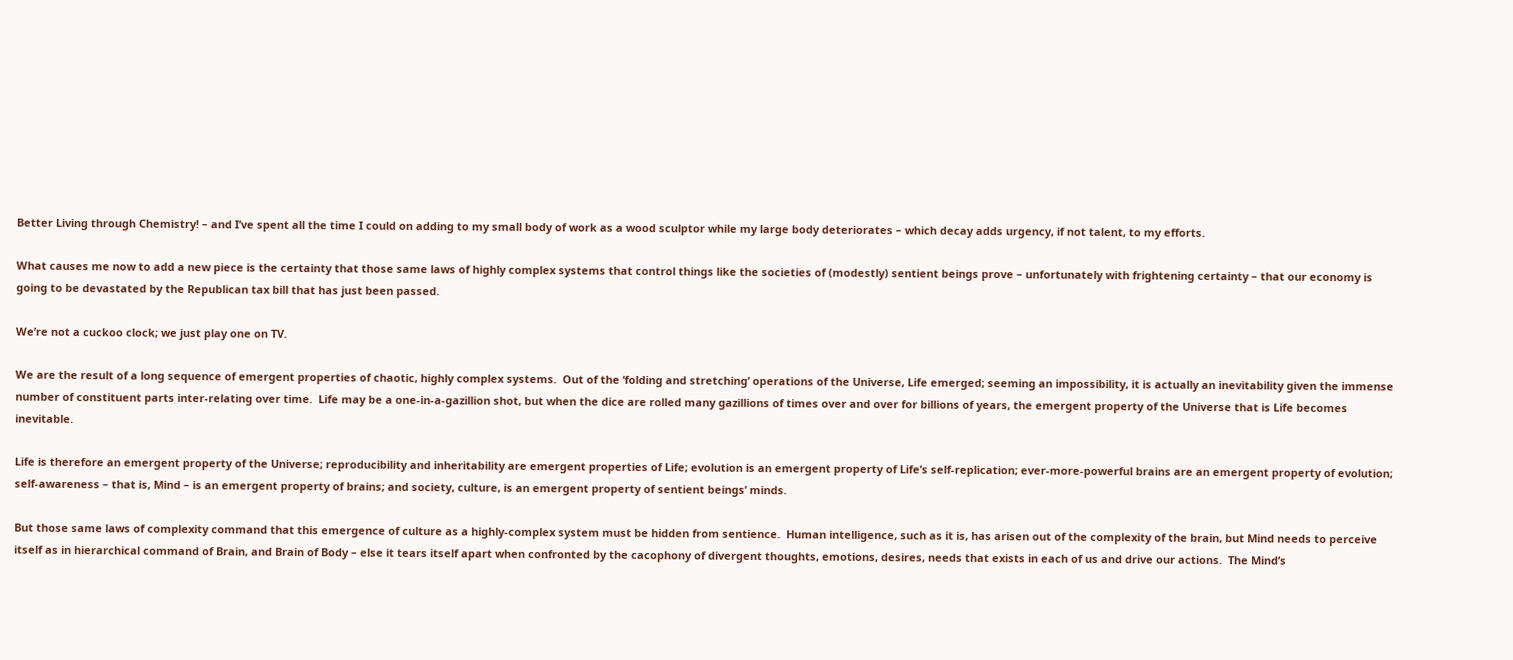Better Living through Chemistry! – and I’ve spent all the time I could on adding to my small body of work as a wood sculptor while my large body deteriorates – which decay adds urgency, if not talent, to my efforts.

What causes me now to add a new piece is the certainty that those same laws of highly complex systems that control things like the societies of (modestly) sentient beings prove – unfortunately with frightening certainty – that our economy is going to be devastated by the Republican tax bill that has just been passed.

We’re not a cuckoo clock; we just play one on TV.

We are the result of a long sequence of emergent properties of chaotic, highly complex systems.  Out of the ‘folding and stretching’ operations of the Universe, Life emerged; seeming an impossibility, it is actually an inevitability given the immense number of constituent parts inter-relating over time.  Life may be a one-in-a-gazillion shot, but when the dice are rolled many gazillions of times over and over for billions of years, the emergent property of the Universe that is Life becomes inevitable.

Life is therefore an emergent property of the Universe; reproducibility and inheritability are emergent properties of Life; evolution is an emergent property of Life’s self-replication; ever-more-powerful brains are an emergent property of evolution; self-awareness – that is, Mind – is an emergent property of brains; and society, culture, is an emergent property of sentient beings’ minds.

But those same laws of complexity command that this emergence of culture as a highly-complex system must be hidden from sentience.  Human intelligence, such as it is, has arisen out of the complexity of the brain, but Mind needs to perceive itself as in hierarchical command of Brain, and Brain of Body – else it tears itself apart when confronted by the cacophony of divergent thoughts, emotions, desires, needs that exists in each of us and drive our actions.  The Mind’s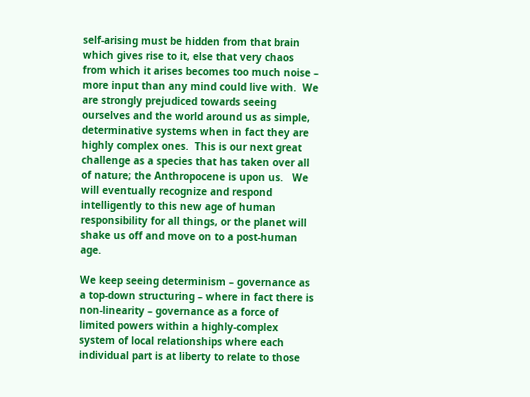self-arising must be hidden from that brain which gives rise to it, else that very chaos from which it arises becomes too much noise – more input than any mind could live with.  We are strongly prejudiced towards seeing ourselves and the world around us as simple, determinative systems when in fact they are highly complex ones.  This is our next great challenge as a species that has taken over all of nature; the Anthropocene is upon us.   We will eventually recognize and respond intelligently to this new age of human responsibility for all things, or the planet will shake us off and move on to a post-human age.

We keep seeing determinism – governance as a top-down structuring – where in fact there is non-linearity – governance as a force of limited powers within a highly-complex system of local relationships where each individual part is at liberty to relate to those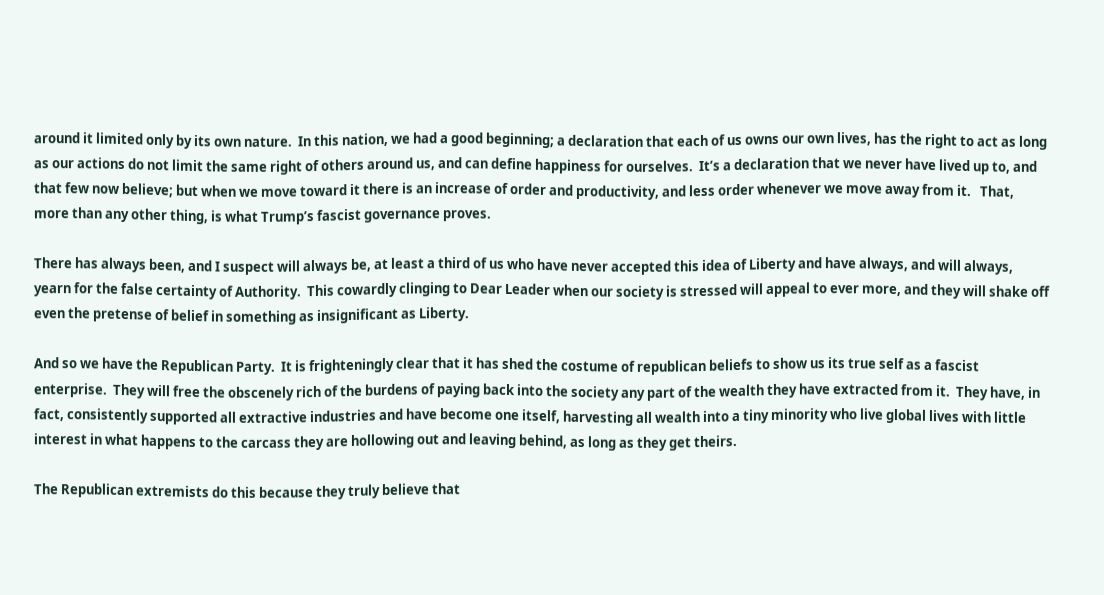around it limited only by its own nature.  In this nation, we had a good beginning; a declaration that each of us owns our own lives, has the right to act as long as our actions do not limit the same right of others around us, and can define happiness for ourselves.  It’s a declaration that we never have lived up to, and that few now believe; but when we move toward it there is an increase of order and productivity, and less order whenever we move away from it.   That, more than any other thing, is what Trump’s fascist governance proves.

There has always been, and I suspect will always be, at least a third of us who have never accepted this idea of Liberty and have always, and will always, yearn for the false certainty of Authority.  This cowardly clinging to Dear Leader when our society is stressed will appeal to ever more, and they will shake off even the pretense of belief in something as insignificant as Liberty.

And so we have the Republican Party.  It is frighteningly clear that it has shed the costume of republican beliefs to show us its true self as a fascist enterprise.  They will free the obscenely rich of the burdens of paying back into the society any part of the wealth they have extracted from it.  They have, in fact, consistently supported all extractive industries and have become one itself, harvesting all wealth into a tiny minority who live global lives with little interest in what happens to the carcass they are hollowing out and leaving behind, as long as they get theirs.

The Republican extremists do this because they truly believe that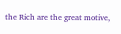the Rich are the great motive,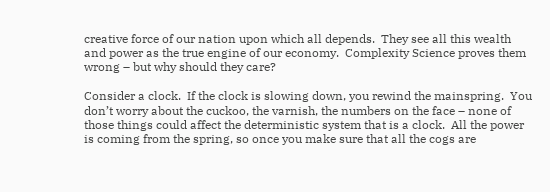creative force of our nation upon which all depends.  They see all this wealth and power as the true engine of our economy.  Complexity Science proves them wrong – but why should they care?

Consider a clock.  If the clock is slowing down, you rewind the mainspring.  You don’t worry about the cuckoo, the varnish, the numbers on the face – none of those things could affect the deterministic system that is a clock.  All the power is coming from the spring, so once you make sure that all the cogs are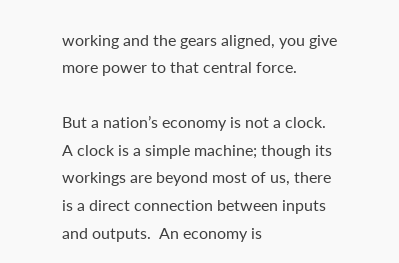working and the gears aligned, you give more power to that central force.

But a nation’s economy is not a clock.  A clock is a simple machine; though its workings are beyond most of us, there is a direct connection between inputs and outputs.  An economy is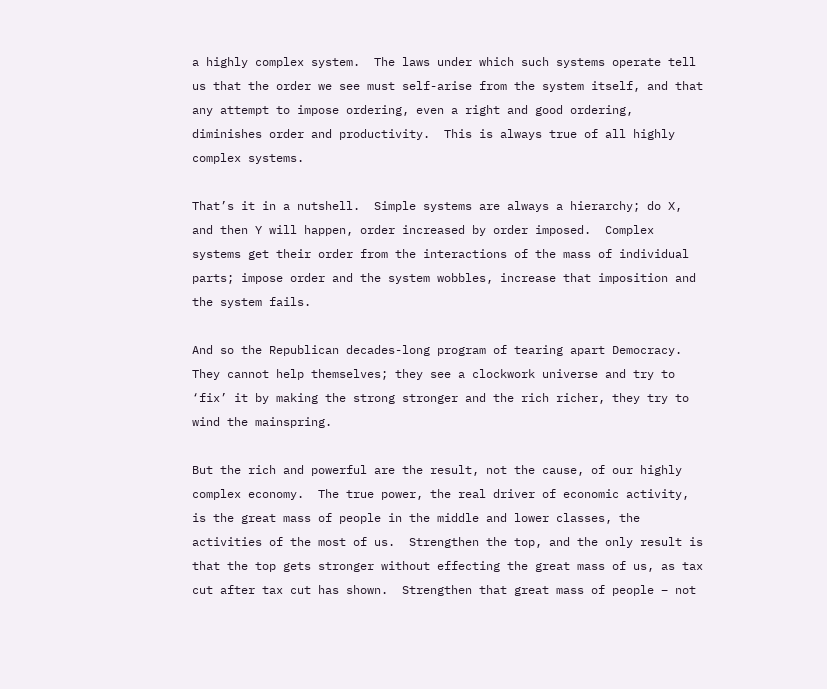a highly complex system.  The laws under which such systems operate tell us that the order we see must self-arise from the system itself, and that any attempt to impose ordering, even a right and good ordering, diminishes order and productivity.  This is always true of all highly complex systems.

That’s it in a nutshell.  Simple systems are always a hierarchy; do X, and then Y will happen, order increased by order imposed.  Complex systems get their order from the interactions of the mass of individual parts; impose order and the system wobbles, increase that imposition and the system fails.

And so the Republican decades-long program of tearing apart Democracy.  They cannot help themselves; they see a clockwork universe and try to ‘fix’ it by making the strong stronger and the rich richer, they try to wind the mainspring.

But the rich and powerful are the result, not the cause, of our highly complex economy.  The true power, the real driver of economic activity, is the great mass of people in the middle and lower classes, the activities of the most of us.  Strengthen the top, and the only result is that the top gets stronger without effecting the great mass of us, as tax cut after tax cut has shown.  Strengthen that great mass of people – not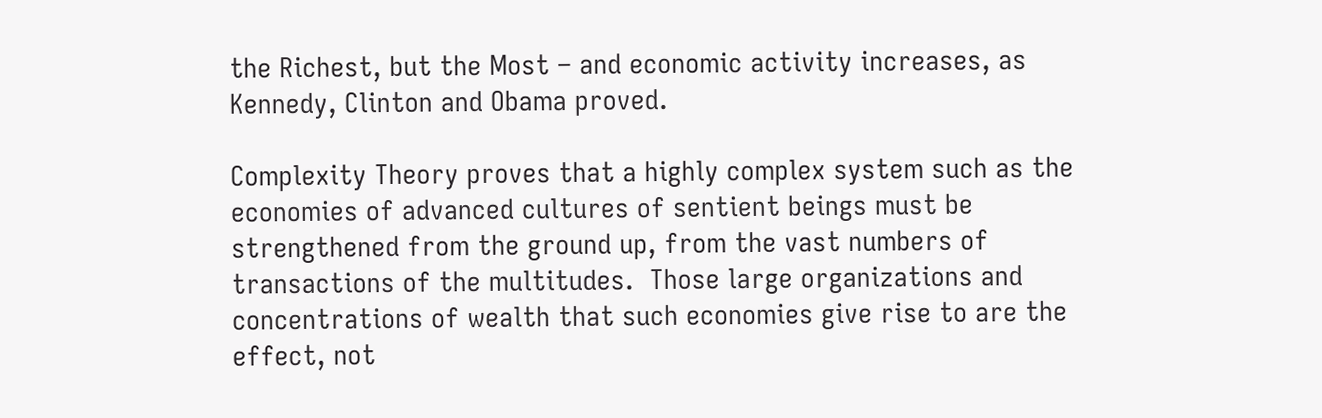the Richest, but the Most – and economic activity increases, as Kennedy, Clinton and Obama proved.

Complexity Theory proves that a highly complex system such as the economies of advanced cultures of sentient beings must be strengthened from the ground up, from the vast numbers of transactions of the multitudes.  Those large organizations and concentrations of wealth that such economies give rise to are the effect, not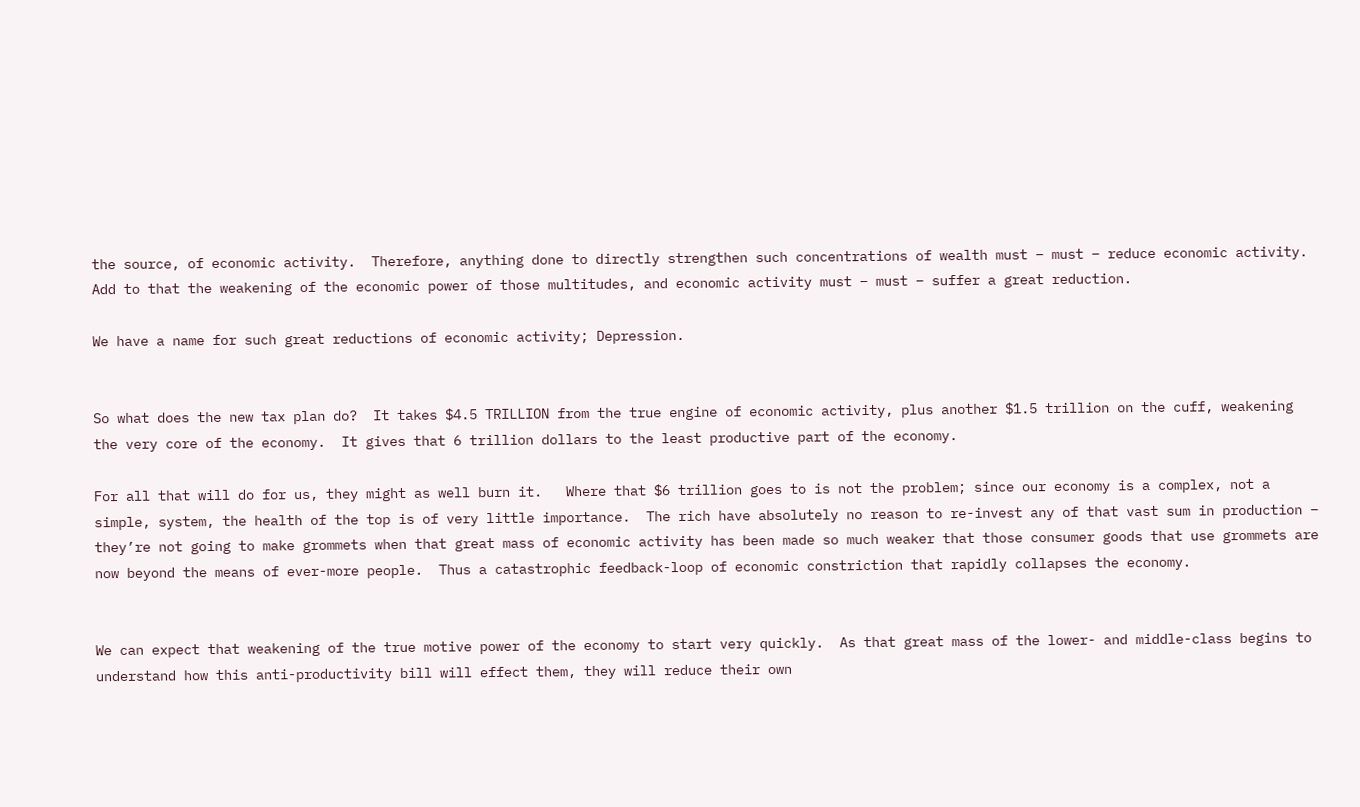the source, of economic activity.  Therefore, anything done to directly strengthen such concentrations of wealth must – must – reduce economic activity.  Add to that the weakening of the economic power of those multitudes, and economic activity must – must – suffer a great reduction.

We have a name for such great reductions of economic activity; Depression.


So what does the new tax plan do?  It takes $4.5 TRILLION from the true engine of economic activity, plus another $1.5 trillion on the cuff, weakening the very core of the economy.  It gives that 6 trillion dollars to the least productive part of the economy.

For all that will do for us, they might as well burn it.   Where that $6 trillion goes to is not the problem; since our economy is a complex, not a simple, system, the health of the top is of very little importance.  The rich have absolutely no reason to re-invest any of that vast sum in production – they’re not going to make grommets when that great mass of economic activity has been made so much weaker that those consumer goods that use grommets are now beyond the means of ever-more people.  Thus a catastrophic feedback-loop of economic constriction that rapidly collapses the economy.


We can expect that weakening of the true motive power of the economy to start very quickly.  As that great mass of the lower- and middle-class begins to understand how this anti-productivity bill will effect them, they will reduce their own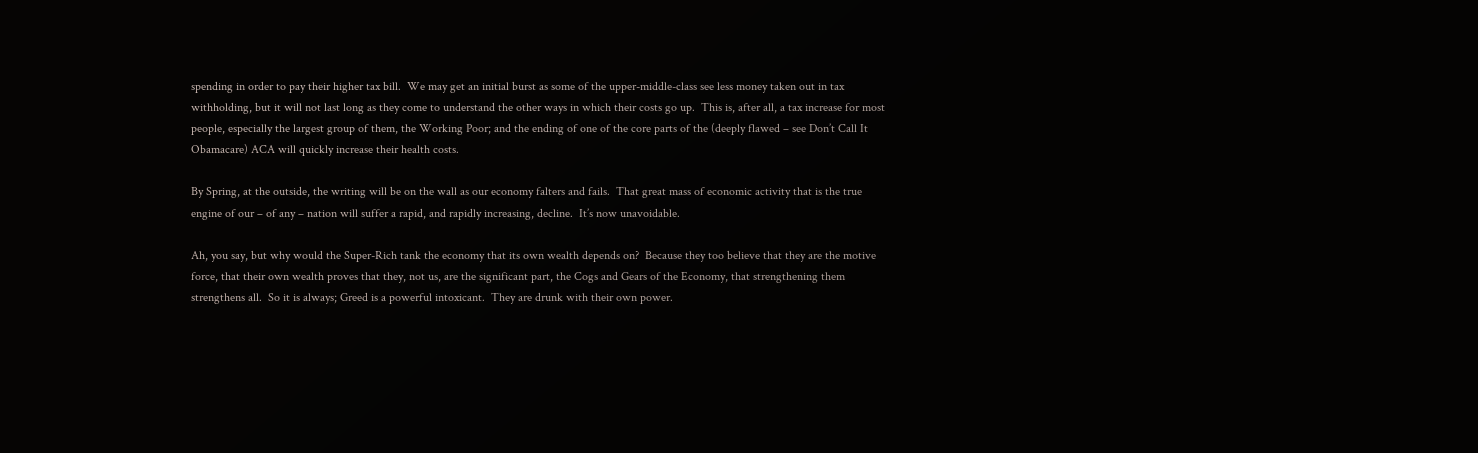spending in order to pay their higher tax bill.  We may get an initial burst as some of the upper-middle-class see less money taken out in tax withholding, but it will not last long as they come to understand the other ways in which their costs go up.  This is, after all, a tax increase for most people, especially the largest group of them, the Working Poor; and the ending of one of the core parts of the (deeply flawed – see Don’t Call It Obamacare) ACA will quickly increase their health costs.

By Spring, at the outside, the writing will be on the wall as our economy falters and fails.  That great mass of economic activity that is the true engine of our – of any – nation will suffer a rapid, and rapidly increasing, decline.  It’s now unavoidable.

Ah, you say, but why would the Super-Rich tank the economy that its own wealth depends on?  Because they too believe that they are the motive force, that their own wealth proves that they, not us, are the significant part, the Cogs and Gears of the Economy, that strengthening them strengthens all.  So it is always; Greed is a powerful intoxicant.  They are drunk with their own power.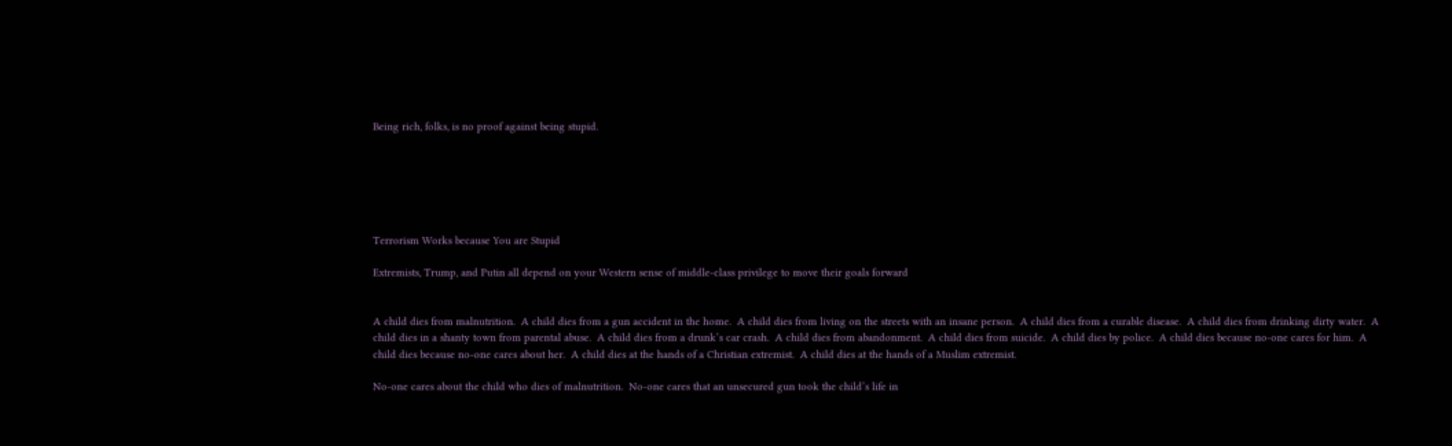Being rich, folks, is no proof against being stupid.






Terrorism Works because You are Stupid

Extremists, Trump, and Putin all depend on your Western sense of middle-class privilege to move their goals forward


A child dies from malnutrition.  A child dies from a gun accident in the home.  A child dies from living on the streets with an insane person.  A child dies from a curable disease.  A child dies from drinking dirty water.  A child dies in a shanty town from parental abuse.  A child dies from a drunk’s car crash.  A child dies from abandonment.  A child dies from suicide.  A child dies by police.  A child dies because no-one cares for him.  A child dies because no-one cares about her.  A child dies at the hands of a Christian extremist.  A child dies at the hands of a Muslim extremist.

No-one cares about the child who dies of malnutrition.  No-one cares that an unsecured gun took the child’s life in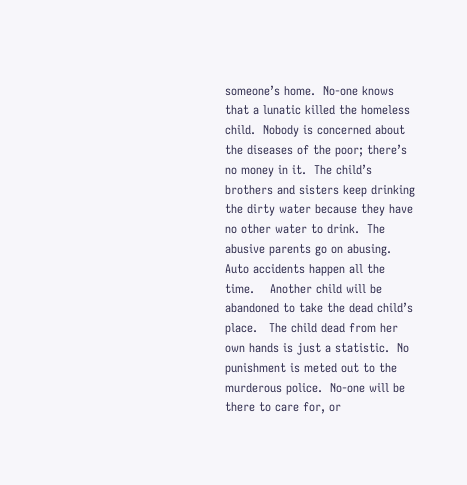someone’s home.  No-one knows that a lunatic killed the homeless child.  Nobody is concerned about the diseases of the poor; there’s no money in it.  The child’s brothers and sisters keep drinking the dirty water because they have no other water to drink.  The abusive parents go on abusing.  Auto accidents happen all the time.    Another child will be abandoned to take the dead child’s place.   The child dead from her own hands is just a statistic.  No punishment is meted out to the murderous police.  No-one will be there to care for, or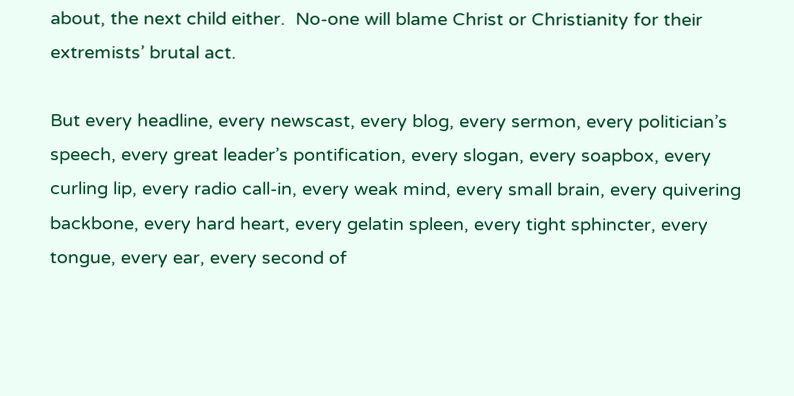about, the next child either.  No-one will blame Christ or Christianity for their extremists’ brutal act.

But every headline, every newscast, every blog, every sermon, every politician’s speech, every great leader’s pontification, every slogan, every soapbox, every curling lip, every radio call-in, every weak mind, every small brain, every quivering backbone, every hard heart, every gelatin spleen, every tight sphincter, every tongue, every ear, every second of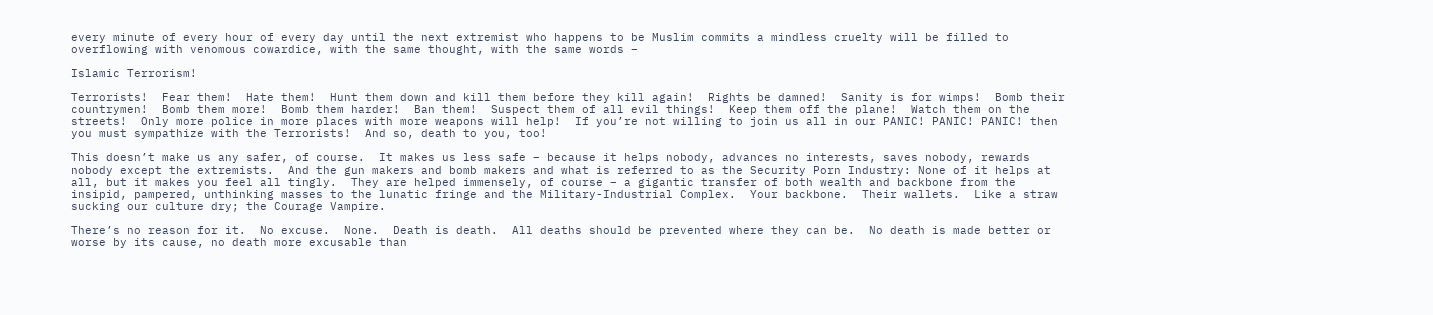every minute of every hour of every day until the next extremist who happens to be Muslim commits a mindless cruelty will be filled to overflowing with venomous cowardice, with the same thought, with the same words –

Islamic Terrorism!

Terrorists!  Fear them!  Hate them!  Hunt them down and kill them before they kill again!  Rights be damned!  Sanity is for wimps!  Bomb their countrymen!  Bomb them more!  Bomb them harder!  Ban them!  Suspect them of all evil things!  Keep them off the plane!  Watch them on the streets!  Only more police in more places with more weapons will help!  If you’re not willing to join us all in our PANIC! PANIC! PANIC! then you must sympathize with the Terrorists!  And so, death to you, too!

This doesn’t make us any safer, of course.  It makes us less safe – because it helps nobody, advances no interests, saves nobody, rewards nobody except the extremists.  And the gun makers and bomb makers and what is referred to as the Security Porn Industry: None of it helps at all, but it makes you feel all tingly.  They are helped immensely, of course – a gigantic transfer of both wealth and backbone from the insipid, pampered, unthinking masses to the lunatic fringe and the Military-Industrial Complex.  Your backbone.  Their wallets.  Like a straw sucking our culture dry; the Courage Vampire.

There’s no reason for it.  No excuse.  None.  Death is death.  All deaths should be prevented where they can be.  No death is made better or worse by its cause, no death more excusable than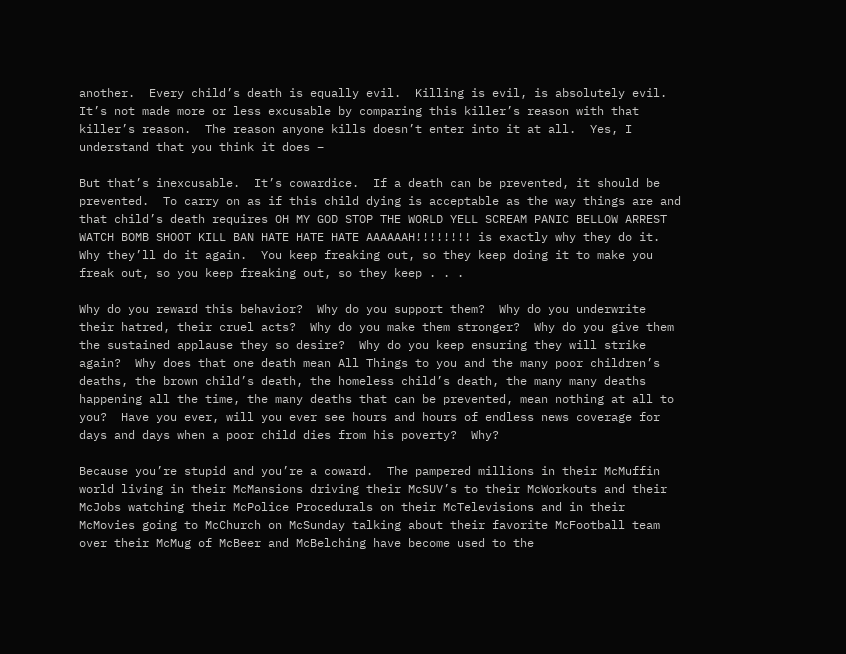another.  Every child’s death is equally evil.  Killing is evil, is absolutely evil.  It’s not made more or less excusable by comparing this killer’s reason with that killer’s reason.  The reason anyone kills doesn’t enter into it at all.  Yes, I understand that you think it does –

But that’s inexcusable.  It’s cowardice.  If a death can be prevented, it should be prevented.  To carry on as if this child dying is acceptable as the way things are and that child’s death requires OH MY GOD STOP THE WORLD YELL SCREAM PANIC BELLOW ARREST WATCH BOMB SHOOT KILL BAN HATE HATE HATE AAAAAAH!!!!!!!! is exactly why they do it.  Why they’ll do it again.  You keep freaking out, so they keep doing it to make you freak out, so you keep freaking out, so they keep . . .

Why do you reward this behavior?  Why do you support them?  Why do you underwrite their hatred, their cruel acts?  Why do you make them stronger?  Why do you give them the sustained applause they so desire?  Why do you keep ensuring they will strike again?  Why does that one death mean All Things to you and the many poor children’s deaths, the brown child’s death, the homeless child’s death, the many many deaths happening all the time, the many deaths that can be prevented, mean nothing at all to you?  Have you ever, will you ever see hours and hours of endless news coverage for days and days when a poor child dies from his poverty?  Why?

Because you’re stupid and you’re a coward.  The pampered millions in their McMuffin world living in their McMansions driving their McSUV’s to their McWorkouts and their McJobs watching their McPolice Procedurals on their McTelevisions and in their McMovies going to McChurch on McSunday talking about their favorite McFootball team over their McMug of McBeer and McBelching have become used to the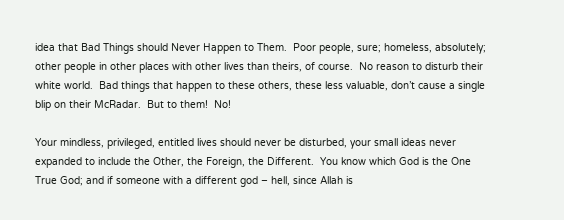idea that Bad Things should Never Happen to Them.  Poor people, sure; homeless, absolutely; other people in other places with other lives than theirs, of course.  No reason to disturb their white world.  Bad things that happen to these others, these less valuable, don’t cause a single blip on their McRadar.  But to them!  No!

Your mindless, privileged, entitled lives should never be disturbed, your small ideas never expanded to include the Other, the Foreign, the Different.  You know which God is the One True God; and if someone with a different god – hell, since Allah is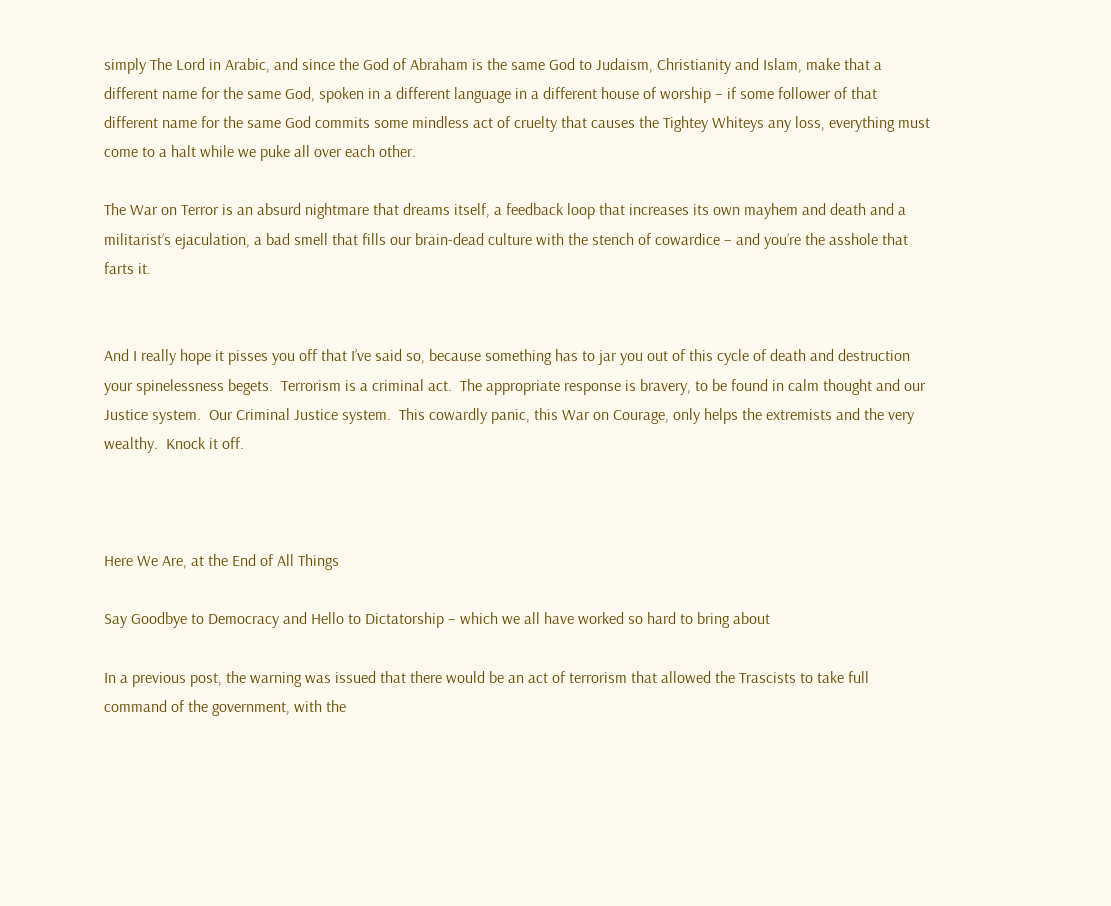simply The Lord in Arabic, and since the God of Abraham is the same God to Judaism, Christianity and Islam, make that a different name for the same God, spoken in a different language in a different house of worship – if some follower of that different name for the same God commits some mindless act of cruelty that causes the Tightey Whiteys any loss, everything must come to a halt while we puke all over each other.

The War on Terror is an absurd nightmare that dreams itself, a feedback loop that increases its own mayhem and death and a militarist’s ejaculation, a bad smell that fills our brain-dead culture with the stench of cowardice – and you’re the asshole that farts it.


And I really hope it pisses you off that I’ve said so, because something has to jar you out of this cycle of death and destruction your spinelessness begets.  Terrorism is a criminal act.  The appropriate response is bravery, to be found in calm thought and our Justice system.  Our Criminal Justice system.  This cowardly panic, this War on Courage, only helps the extremists and the very wealthy.  Knock it off.



Here We Are, at the End of All Things

Say Goodbye to Democracy and Hello to Dictatorship – which we all have worked so hard to bring about

In a previous post, the warning was issued that there would be an act of terrorism that allowed the Trascists to take full command of the government, with the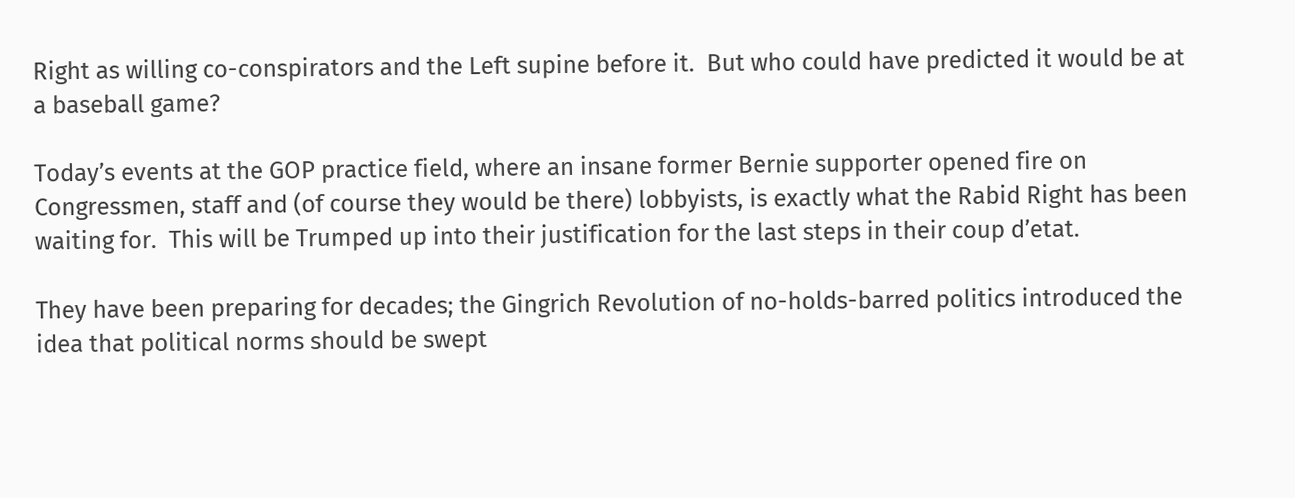Right as willing co-conspirators and the Left supine before it.  But who could have predicted it would be at a baseball game?

Today’s events at the GOP practice field, where an insane former Bernie supporter opened fire on Congressmen, staff and (of course they would be there) lobbyists, is exactly what the Rabid Right has been waiting for.  This will be Trumped up into their justification for the last steps in their coup d’etat.

They have been preparing for decades; the Gingrich Revolution of no-holds-barred politics introduced the idea that political norms should be swept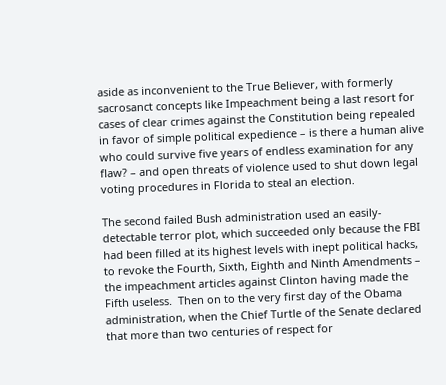aside as inconvenient to the True Believer, with formerly sacrosanct concepts like Impeachment being a last resort for cases of clear crimes against the Constitution being repealed in favor of simple political expedience – is there a human alive who could survive five years of endless examination for any flaw? – and open threats of violence used to shut down legal voting procedures in Florida to steal an election.

The second failed Bush administration used an easily-detectable terror plot, which succeeded only because the FBI had been filled at its highest levels with inept political hacks, to revoke the Fourth, Sixth, Eighth and Ninth Amendments – the impeachment articles against Clinton having made the Fifth useless.  Then on to the very first day of the Obama administration, when the Chief Turtle of the Senate declared that more than two centuries of respect for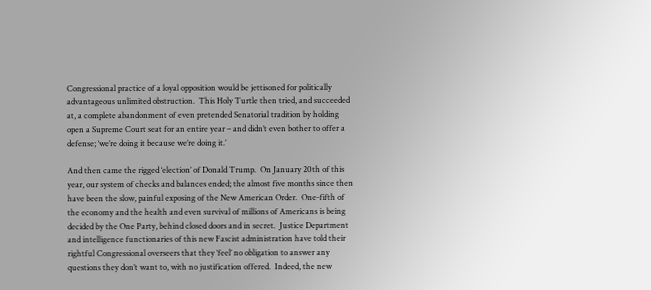Congressional practice of a loyal opposition would be jettisoned for politically advantageous unlimited obstruction.  This Holy Turtle then tried, and succeeded at, a complete abandonment of even pretended Senatorial tradition by holding open a Supreme Court seat for an entire year – and didn’t even bother to offer a defense; ‘we’re doing it because we’re doing it.’

And then came the rigged ‘election’ of Donald Trump.  On January 20th of this year, our system of checks and balances ended; the almost five months since then have been the slow, painful exposing of the New American Order.  One-fifth of the economy and the health and even survival of millions of Americans is being decided by the One Party, behind closed doors and in secret.  Justice Department and intelligence functionaries of this new Fascist administration have told their rightful Congressional overseers that they ‘feel’ no obligation to answer any questions they don’t want to, with no justification offered.  Indeed, the new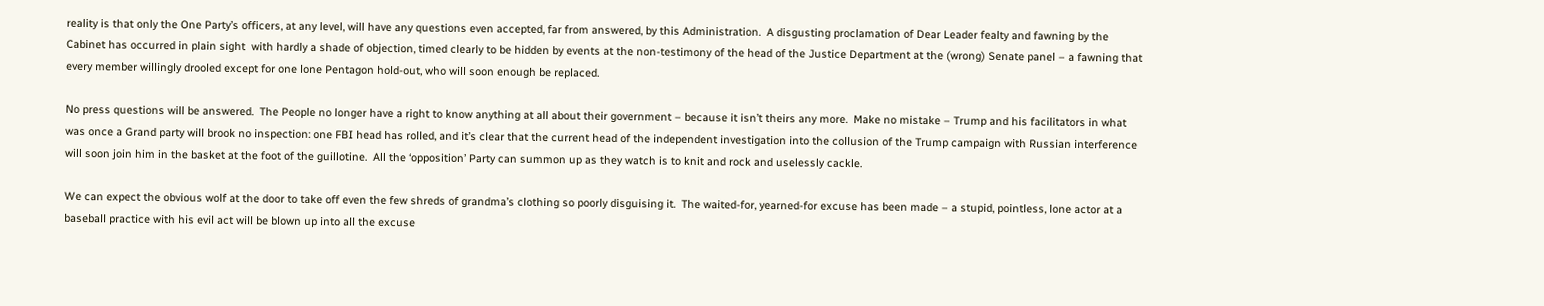reality is that only the One Party’s officers, at any level, will have any questions even accepted, far from answered, by this Administration.  A disgusting proclamation of Dear Leader fealty and fawning by the Cabinet has occurred in plain sight  with hardly a shade of objection, timed clearly to be hidden by events at the non-testimony of the head of the Justice Department at the (wrong) Senate panel – a fawning that every member willingly drooled except for one lone Pentagon hold-out, who will soon enough be replaced.

No press questions will be answered.  The People no longer have a right to know anything at all about their government – because it isn’t theirs any more.  Make no mistake – Trump and his facilitators in what was once a Grand party will brook no inspection: one FBI head has rolled, and it’s clear that the current head of the independent investigation into the collusion of the Trump campaign with Russian interference will soon join him in the basket at the foot of the guillotine.  All the ‘opposition’ Party can summon up as they watch is to knit and rock and uselessly cackle.

We can expect the obvious wolf at the door to take off even the few shreds of grandma’s clothing so poorly disguising it.  The waited-for, yearned-for excuse has been made – a stupid, pointless, lone actor at a baseball practice with his evil act will be blown up into all the excuse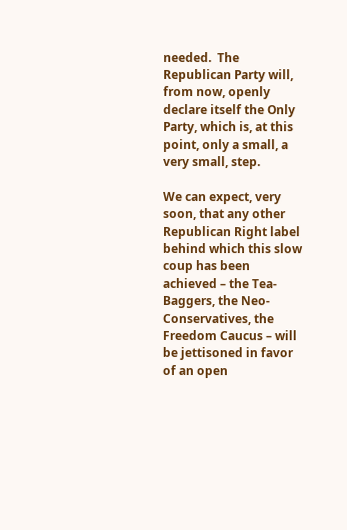needed.  The Republican Party will, from now, openly declare itself the Only Party, which is, at this point, only a small, a very small, step.

We can expect, very soon, that any other Republican Right label behind which this slow coup has been achieved – the Tea-Baggers, the Neo-Conservatives, the Freedom Caucus – will be jettisoned in favor of an open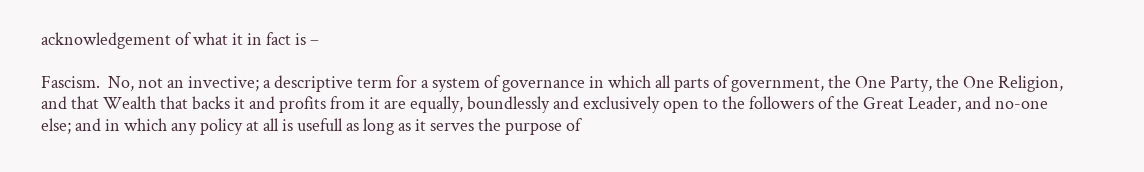acknowledgement of what it in fact is –

Fascism.  No, not an invective; a descriptive term for a system of governance in which all parts of government, the One Party, the One Religion, and that Wealth that backs it and profits from it are equally, boundlessly and exclusively open to the followers of the Great Leader, and no-one else; and in which any policy at all is usefull as long as it serves the purpose of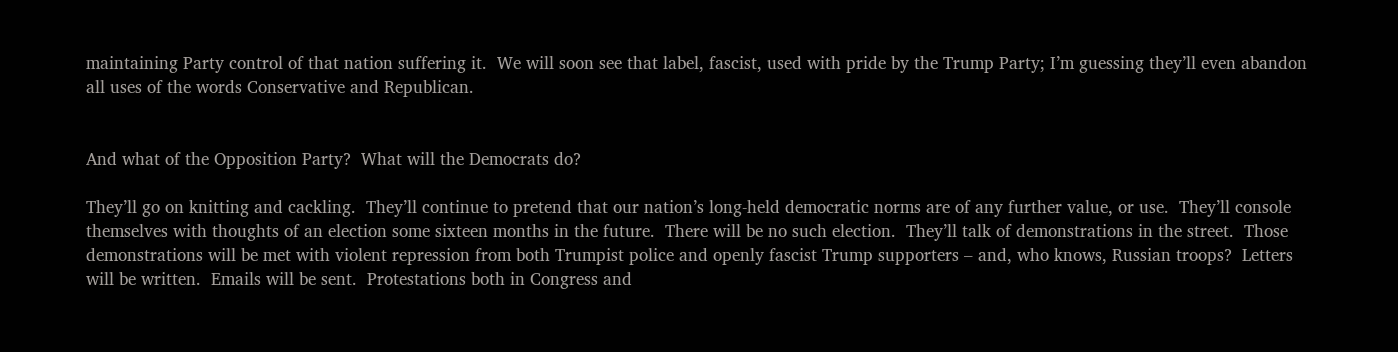maintaining Party control of that nation suffering it.  We will soon see that label, fascist, used with pride by the Trump Party; I’m guessing they’ll even abandon all uses of the words Conservative and Republican.


And what of the Opposition Party?  What will the Democrats do?

They’ll go on knitting and cackling.  They’ll continue to pretend that our nation’s long-held democratic norms are of any further value, or use.  They’ll console themselves with thoughts of an election some sixteen months in the future.  There will be no such election.  They’ll talk of demonstrations in the street.  Those demonstrations will be met with violent repression from both Trumpist police and openly fascist Trump supporters – and, who knows, Russian troops?  Letters will be written.  Emails will be sent.  Protestations both in Congress and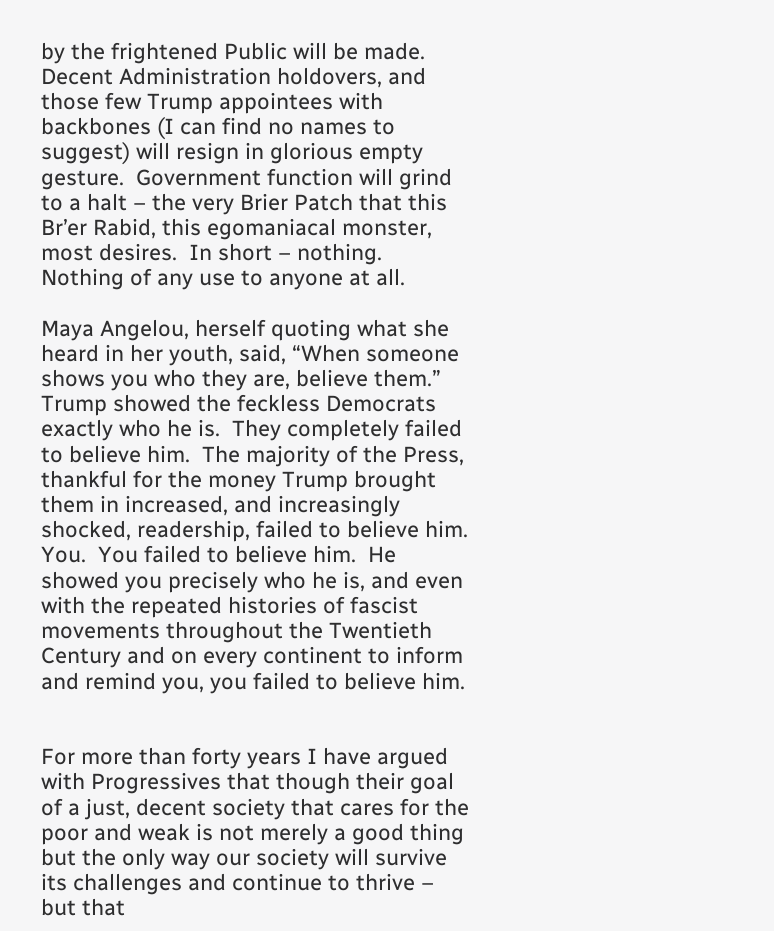by the frightened Public will be made.  Decent Administration holdovers, and those few Trump appointees with backbones (I can find no names to suggest) will resign in glorious empty gesture.  Government function will grind to a halt – the very Brier Patch that this Br’er Rabid, this egomaniacal monster, most desires.  In short – nothing.  Nothing of any use to anyone at all.

Maya Angelou, herself quoting what she heard in her youth, said, “When someone shows you who they are, believe them.”  Trump showed the feckless Democrats exactly who he is.  They completely failed to believe him.  The majority of the Press, thankful for the money Trump brought them in increased, and increasingly shocked, readership, failed to believe him.  You.  You failed to believe him.  He showed you precisely who he is, and even with the repeated histories of fascist movements throughout the Twentieth Century and on every continent to inform and remind you, you failed to believe him.


For more than forty years I have argued with Progressives that though their goal of a just, decent society that cares for the poor and weak is not merely a good thing but the only way our society will survive its challenges and continue to thrive – but that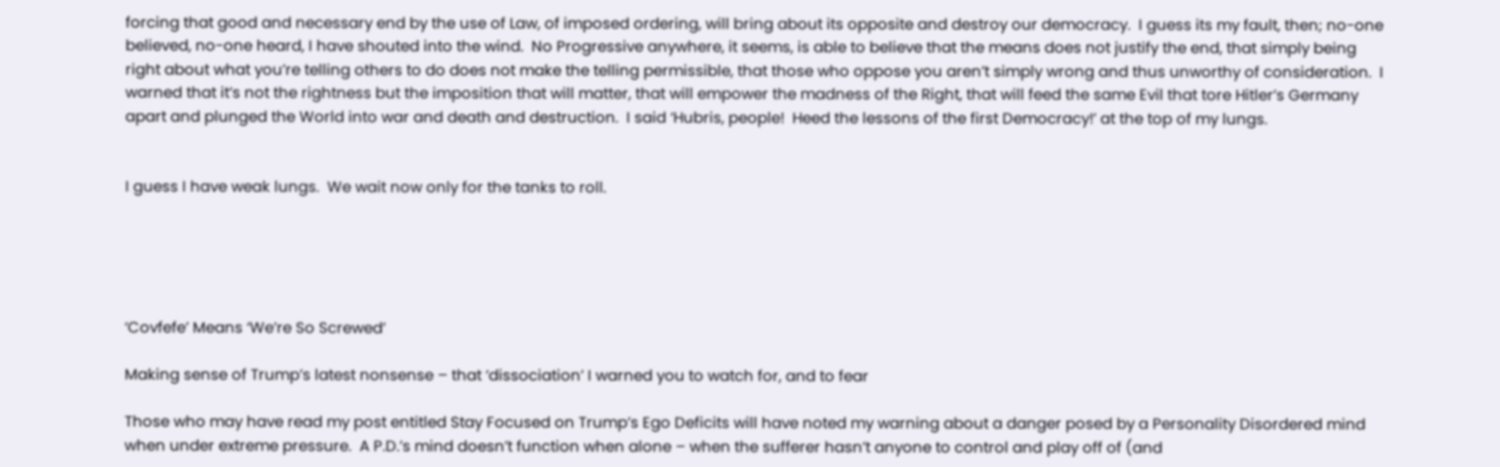forcing that good and necessary end by the use of Law, of imposed ordering, will bring about its opposite and destroy our democracy.  I guess its my fault, then; no-one believed, no-one heard, I have shouted into the wind.  No Progressive anywhere, it seems, is able to believe that the means does not justify the end, that simply being right about what you’re telling others to do does not make the telling permissible, that those who oppose you aren’t simply wrong and thus unworthy of consideration.  I warned that it’s not the rightness but the imposition that will matter, that will empower the madness of the Right, that will feed the same Evil that tore Hitler’s Germany apart and plunged the World into war and death and destruction.  I said ‘Hubris, people!  Heed the lessons of the first Democracy!’ at the top of my lungs.


I guess I have weak lungs.  We wait now only for the tanks to roll.





‘Covfefe’ Means ‘We’re So Screwed’

Making sense of Trump’s latest nonsense – that ‘dissociation’ I warned you to watch for, and to fear

Those who may have read my post entitled Stay Focused on Trump’s Ego Deficits will have noted my warning about a danger posed by a Personality Disordered mind when under extreme pressure.  A P.D.’s mind doesn’t function when alone – when the sufferer hasn’t anyone to control and play off of (and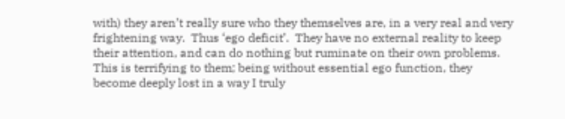with) they aren’t really sure who they themselves are, in a very real and very frightening way.  Thus ‘ego deficit’.  They have no external reality to keep their attention, and can do nothing but ruminate on their own problems.  This is terrifying to them; being without essential ego function, they become deeply lost in a way I truly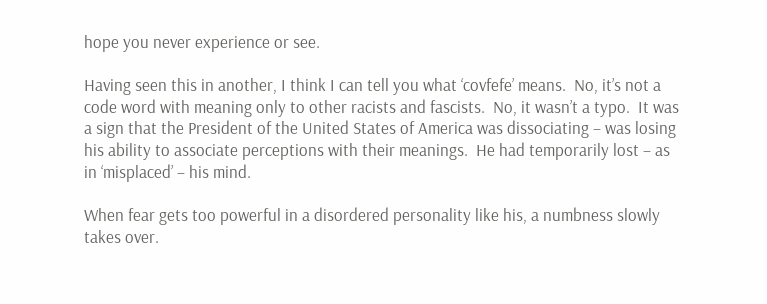hope you never experience or see.

Having seen this in another, I think I can tell you what ‘covfefe’ means.  No, it’s not a code word with meaning only to other racists and fascists.  No, it wasn’t a typo.  It was a sign that the President of the United States of America was dissociating – was losing his ability to associate perceptions with their meanings.  He had temporarily lost – as in ‘misplaced’ – his mind.

When fear gets too powerful in a disordered personality like his, a numbness slowly takes over.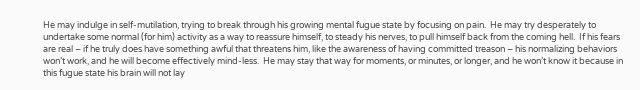He may indulge in self-mutilation, trying to break through his growing mental fugue state by focusing on pain.  He may try desperately to undertake some normal (for him) activity as a way to reassure himself, to steady his nerves, to pull himself back from the coming hell.  If his fears are real – if he truly does have something awful that threatens him, like the awareness of having committed treason – his normalizing behaviors won’t work, and he will become effectively mind-less.  He may stay that way for moments, or minutes, or longer, and he won’t know it because in this fugue state his brain will not lay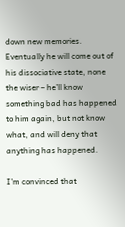down new memories.  Eventually he will come out of his dissociative state, none the wiser – he’ll know something bad has happened to him again, but not know what, and will deny that anything has happened.

I’m convinced that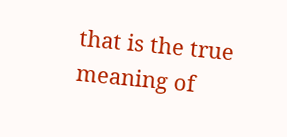that is the true meaning of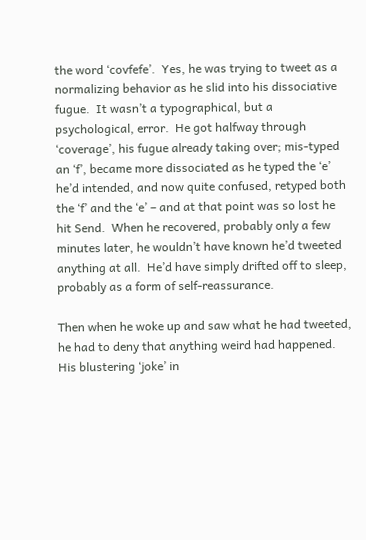the word ‘covfefe’.  Yes, he was trying to tweet as a normalizing behavior as he slid into his dissociative fugue.  It wasn’t a typographical, but a psychological, error.  He got halfway through ‘coverage’, his fugue already taking over; mis-typed an ‘f’, became more dissociated as he typed the ‘e’ he’d intended, and now quite confused, retyped both the ‘f’ and the ‘e’ – and at that point was so lost he hit Send.  When he recovered, probably only a few minutes later, he wouldn’t have known he’d tweeted anything at all.  He’d have simply drifted off to sleep, probably as a form of self-reassurance.

Then when he woke up and saw what he had tweeted, he had to deny that anything weird had happened.  His blustering ‘joke’ in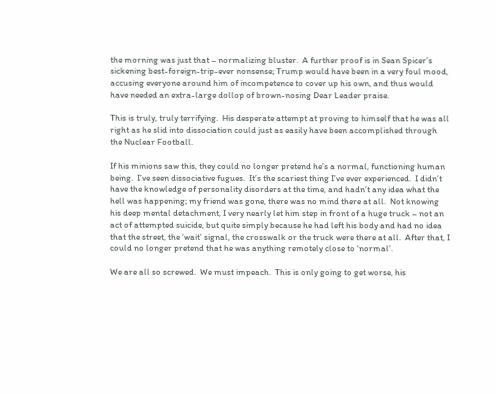the morning was just that – normalizing bluster.  A further proof is in Sean Spicer’s sickening best-foreign-trip-ever nonsense; Trump would have been in a very foul mood, accusing everyone around him of incompetence to cover up his own, and thus would have needed an extra-large dollop of brown-nosing Dear Leader praise.

This is truly, truly terrifying.  His desperate attempt at proving to himself that he was all right as he slid into dissociation could just as easily have been accomplished through the Nuclear Football.

If his minions saw this, they could no longer pretend he’s a normal, functioning human being.  I’ve seen dissociative fugues.  It’s the scariest thing I’ve ever experienced.  I didn’t have the knowledge of personality disorders at the time, and hadn’t any idea what the hell was happening; my friend was gone, there was no mind there at all.  Not knowing his deep mental detachment, I very nearly let him step in front of a huge truck – not an act of attempted suicide, but quite simply because he had left his body and had no idea that the street, the ‘wait’ signal, the crosswalk or the truck were there at all.  After that, I could no longer pretend that he was anything remotely close to ‘normal’.

We are all so screwed.  We must impeach.  This is only going to get worse, his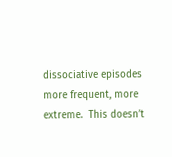dissociative episodes more frequent, more extreme.  This doesn’t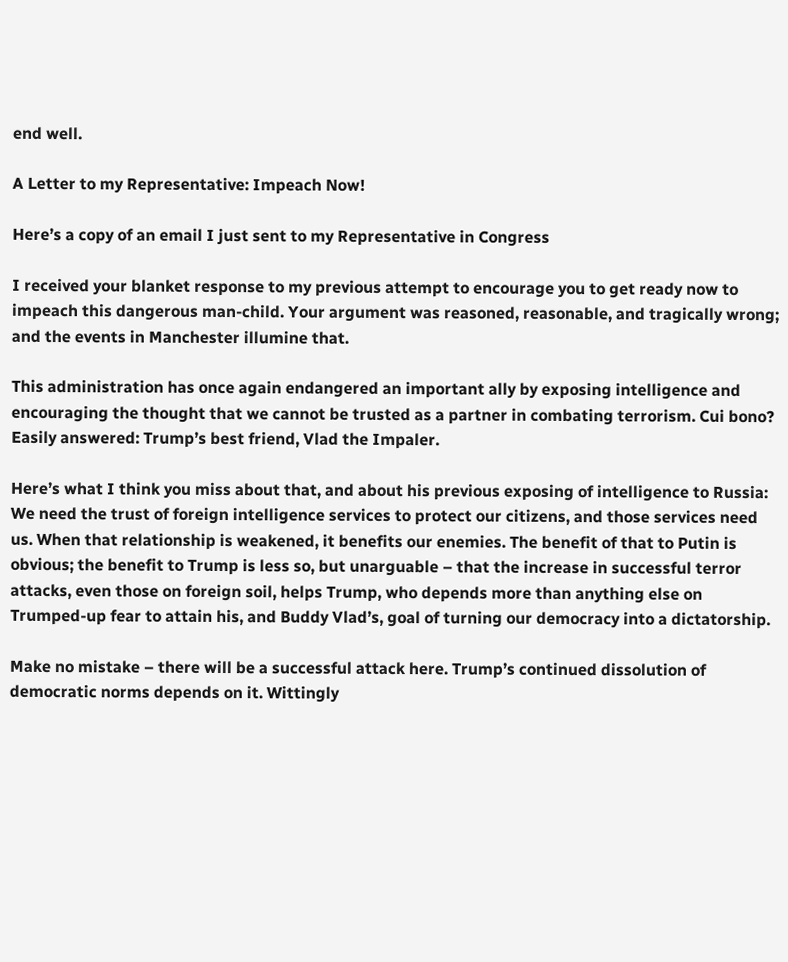end well.

A Letter to my Representative: Impeach Now!

Here’s a copy of an email I just sent to my Representative in Congress

I received your blanket response to my previous attempt to encourage you to get ready now to impeach this dangerous man-child. Your argument was reasoned, reasonable, and tragically wrong; and the events in Manchester illumine that.

This administration has once again endangered an important ally by exposing intelligence and encouraging the thought that we cannot be trusted as a partner in combating terrorism. Cui bono? Easily answered: Trump’s best friend, Vlad the Impaler.

Here’s what I think you miss about that, and about his previous exposing of intelligence to Russia: We need the trust of foreign intelligence services to protect our citizens, and those services need us. When that relationship is weakened, it benefits our enemies. The benefit of that to Putin is obvious; the benefit to Trump is less so, but unarguable – that the increase in successful terror attacks, even those on foreign soil, helps Trump, who depends more than anything else on Trumped-up fear to attain his, and Buddy Vlad’s, goal of turning our democracy into a dictatorship.

Make no mistake – there will be a successful attack here. Trump’s continued dissolution of democratic norms depends on it. Wittingly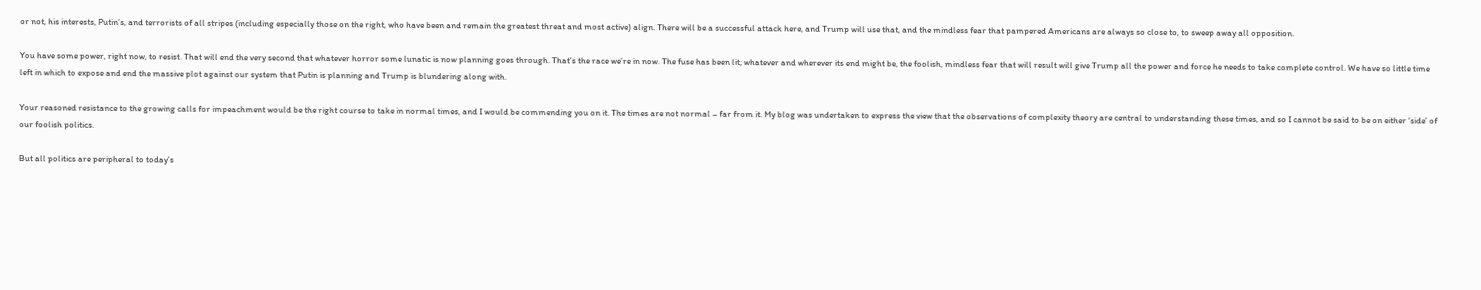or not, his interests, Putin’s, and terrorists of all stripes (including especially those on the right, who have been and remain the greatest threat and most active) align. There will be a successful attack here, and Trump will use that, and the mindless fear that pampered Americans are always so close to, to sweep away all opposition.

You have some power, right now, to resist. That will end the very second that whatever horror some lunatic is now planning goes through. That’s the race we’re in now. The fuse has been lit; whatever and wherever its end might be, the foolish, mindless fear that will result will give Trump all the power and force he needs to take complete control. We have so little time left in which to expose and end the massive plot against our system that Putin is planning and Trump is blundering along with.

Your reasoned resistance to the growing calls for impeachment would be the right course to take in normal times, and I would be commending you on it. The times are not normal – far from it. My blog was undertaken to express the view that the observations of complexity theory are central to understanding these times, and so I cannot be said to be on either ‘side’ of our foolish politics.

But all politics are peripheral to today’s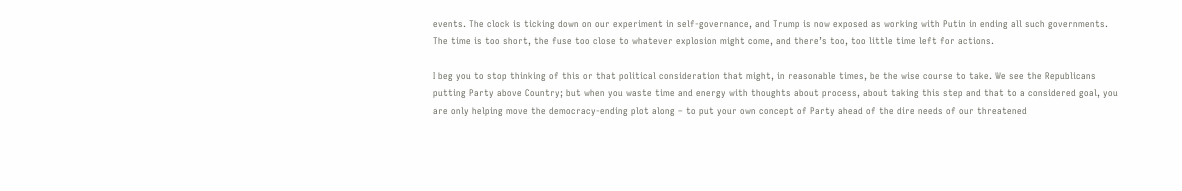events. The clock is ticking down on our experiment in self-governance, and Trump is now exposed as working with Putin in ending all such governments. The time is too short, the fuse too close to whatever explosion might come, and there’s too, too little time left for actions.

I beg you to stop thinking of this or that political consideration that might, in reasonable times, be the wise course to take. We see the Republicans putting Party above Country; but when you waste time and energy with thoughts about process, about taking this step and that to a considered goal, you are only helping move the democracy-ending plot along – to put your own concept of Party ahead of the dire needs of our threatened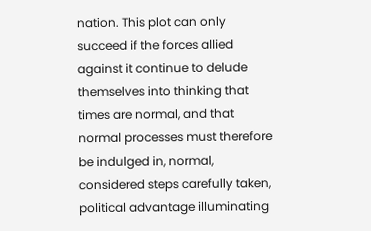nation. This plot can only succeed if the forces allied against it continue to delude themselves into thinking that times are normal, and that normal processes must therefore be indulged in, normal, considered steps carefully taken, political advantage illuminating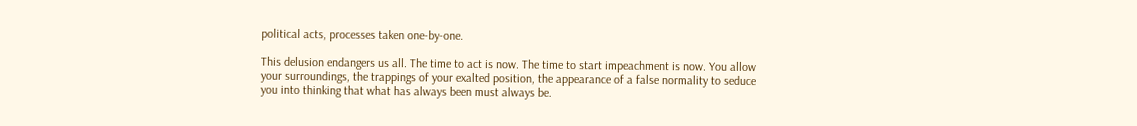political acts, processes taken one-by-one.

This delusion endangers us all. The time to act is now. The time to start impeachment is now. You allow your surroundings, the trappings of your exalted position, the appearance of a false normality to seduce you into thinking that what has always been must always be.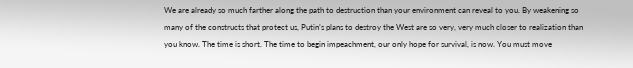We are already so much farther along the path to destruction than your environment can reveal to you. By weakening so many of the constructs that protect us, Putin’s plans to destroy the West are so very, very much closer to realization than you know. The time is short. The time to begin impeachment, our only hope for survival, is now. You must move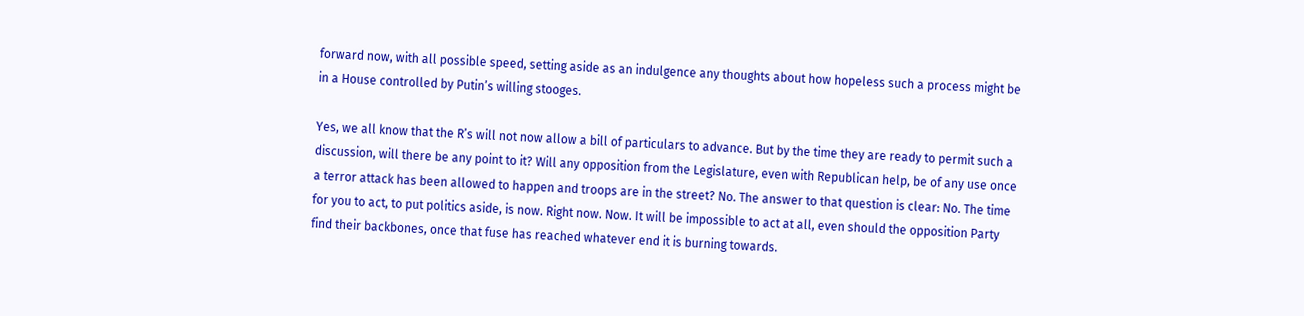forward now, with all possible speed, setting aside as an indulgence any thoughts about how hopeless such a process might be in a House controlled by Putin’s willing stooges.

Yes, we all know that the R’s will not now allow a bill of particulars to advance. But by the time they are ready to permit such a discussion, will there be any point to it? Will any opposition from the Legislature, even with Republican help, be of any use once a terror attack has been allowed to happen and troops are in the street? No. The answer to that question is clear: No. The time for you to act, to put politics aside, is now. Right now. Now. It will be impossible to act at all, even should the opposition Party find their backbones, once that fuse has reached whatever end it is burning towards.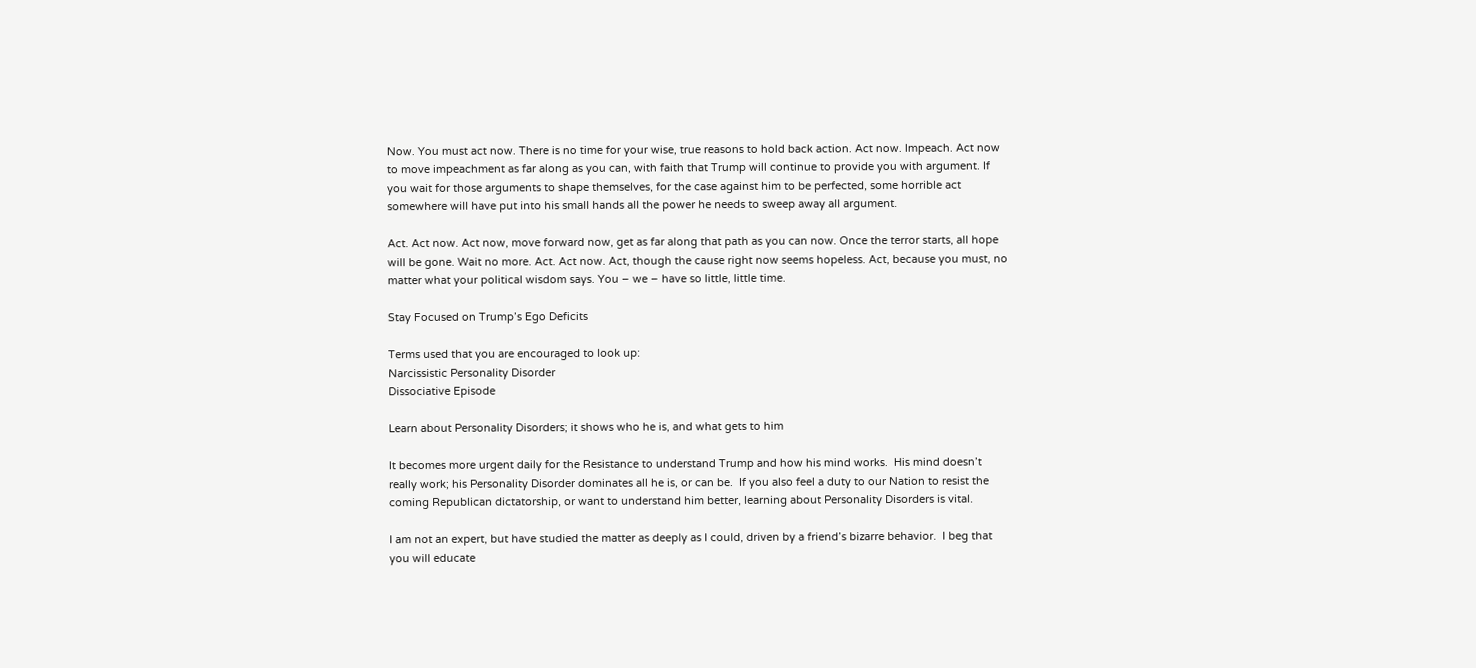Now. You must act now. There is no time for your wise, true reasons to hold back action. Act now. Impeach. Act now to move impeachment as far along as you can, with faith that Trump will continue to provide you with argument. If you wait for those arguments to shape themselves, for the case against him to be perfected, some horrible act somewhere will have put into his small hands all the power he needs to sweep away all argument.

Act. Act now. Act now, move forward now, get as far along that path as you can now. Once the terror starts, all hope will be gone. Wait no more. Act. Act now. Act, though the cause right now seems hopeless. Act, because you must, no matter what your political wisdom says. You – we – have so little, little time.

Stay Focused on Trump’s Ego Deficits

Terms used that you are encouraged to look up:
Narcissistic Personality Disorder
Dissociative Episode

Learn about Personality Disorders; it shows who he is, and what gets to him

It becomes more urgent daily for the Resistance to understand Trump and how his mind works.  His mind doesn’t really work; his Personality Disorder dominates all he is, or can be.  If you also feel a duty to our Nation to resist the coming Republican dictatorship, or want to understand him better, learning about Personality Disorders is vital.

I am not an expert, but have studied the matter as deeply as I could, driven by a friend’s bizarre behavior.  I beg that you will educate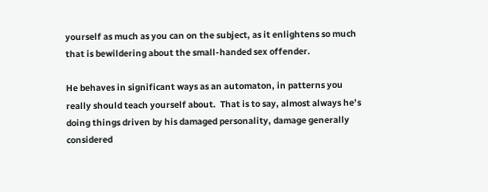yourself as much as you can on the subject, as it enlightens so much that is bewildering about the small-handed sex offender.

He behaves in significant ways as an automaton, in patterns you really should teach yourself about.  That is to say, almost always he’s doing things driven by his damaged personality, damage generally considered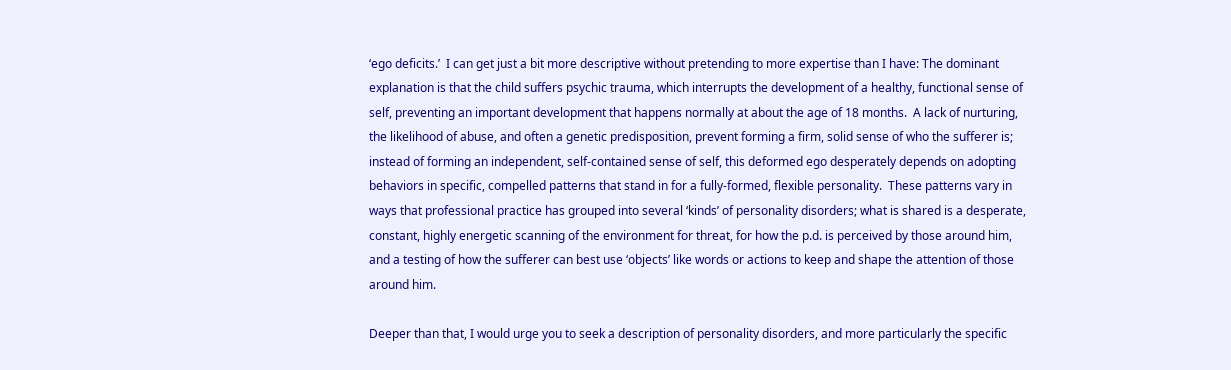‘ego deficits.’  I can get just a bit more descriptive without pretending to more expertise than I have: The dominant explanation is that the child suffers psychic trauma, which interrupts the development of a healthy, functional sense of self, preventing an important development that happens normally at about the age of 18 months.  A lack of nurturing, the likelihood of abuse, and often a genetic predisposition, prevent forming a firm, solid sense of who the sufferer is; instead of forming an independent, self-contained sense of self, this deformed ego desperately depends on adopting behaviors in specific, compelled patterns that stand in for a fully-formed, flexible personality.  These patterns vary in ways that professional practice has grouped into several ‘kinds’ of personality disorders; what is shared is a desperate, constant, highly energetic scanning of the environment for threat, for how the p.d. is perceived by those around him, and a testing of how the sufferer can best use ‘objects’ like words or actions to keep and shape the attention of those around him.

Deeper than that, I would urge you to seek a description of personality disorders, and more particularly the specific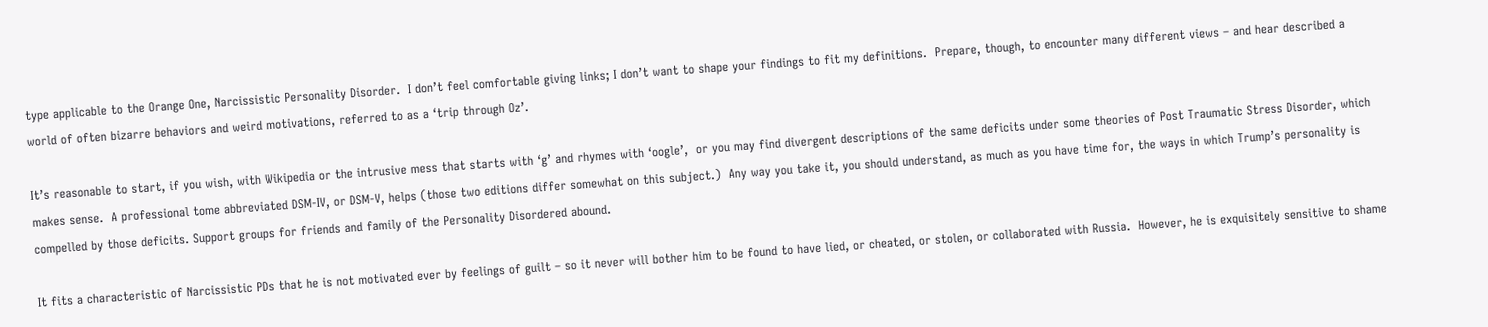type applicable to the Orange One, Narcissistic Personality Disorder.  I don’t feel comfortable giving links; I don’t want to shape your findings to fit my definitions.  Prepare, though, to encounter many different views – and hear described a world of often bizarre behaviors and weird motivations, referred to as a ‘trip through Oz’.

It’s reasonable to start, if you wish, with Wikipedia or the intrusive mess that starts with ‘g’ and rhymes with ‘oogle’,  or you may find divergent descriptions of the same deficits under some theories of Post Traumatic Stress Disorder, which makes sense.  A professional tome abbreviated DSM-IV, or DSM-V, helps (those two editions differ somewhat on this subject.)  Any way you take it, you should understand, as much as you have time for, the ways in which Trump’s personality is compelled by those deficits. Support groups for friends and family of the Personality Disordered abound.

It fits a characteristic of Narcissistic PDs that he is not motivated ever by feelings of guilt – so it never will bother him to be found to have lied, or cheated, or stolen, or collaborated with Russia.  However, he is exquisitely sensitive to shame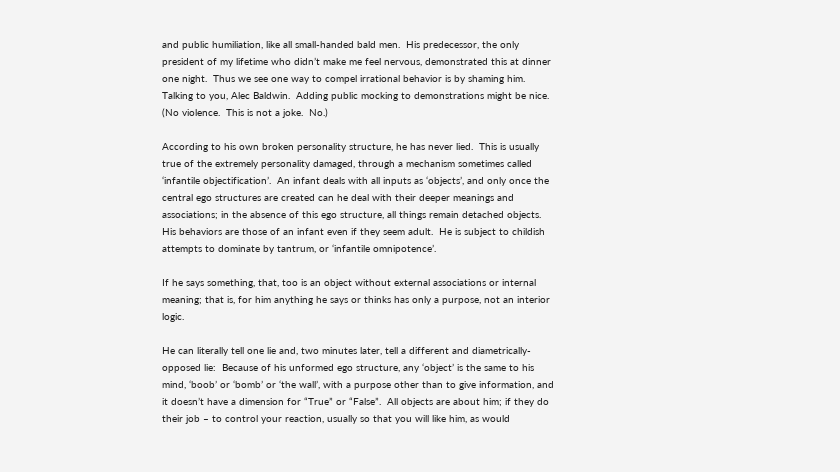and public humiliation, like all small-handed bald men.  His predecessor, the only president of my lifetime who didn’t make me feel nervous, demonstrated this at dinner one night.  Thus we see one way to compel irrational behavior is by shaming him.  Talking to you, Alec Baldwin.  Adding public mocking to demonstrations might be nice.  (No violence.  This is not a joke.  No.)

According to his own broken personality structure, he has never lied.  This is usually true of the extremely personality damaged, through a mechanism sometimes called ‘infantile objectification’.  An infant deals with all inputs as ‘objects’, and only once the central ego structures are created can he deal with their deeper meanings and associations; in the absence of this ego structure, all things remain detached objects.  His behaviors are those of an infant even if they seem adult.  He is subject to childish attempts to dominate by tantrum, or ‘infantile omnipotence’.

If he says something, that, too is an object without external associations or internal meaning; that is, for him anything he says or thinks has only a purpose, not an interior logic.

He can literally tell one lie and, two minutes later, tell a different and diametrically-opposed lie:  Because of his unformed ego structure, any ‘object’ is the same to his mind, ‘boob’ or ‘bomb’ or ‘the wall’, with a purpose other than to give information, and it doesn’t have a dimension for “True” or “False”.  All objects are about him; if they do their job – to control your reaction, usually so that you will like him, as would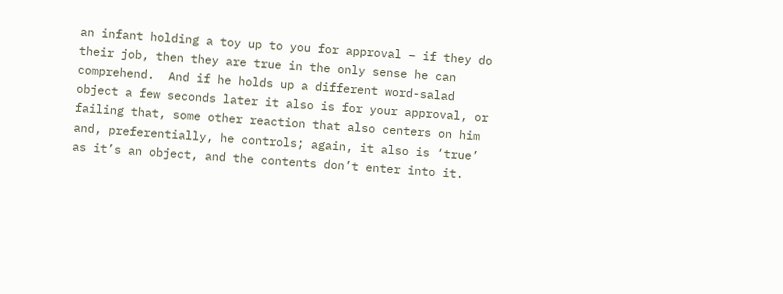an infant holding a toy up to you for approval – if they do their job, then they are true in the only sense he can comprehend.  And if he holds up a different word-salad object a few seconds later it also is for your approval, or failing that, some other reaction that also centers on him and, preferentially, he controls; again, it also is ‘true’ as it’s an object, and the contents don’t enter into it.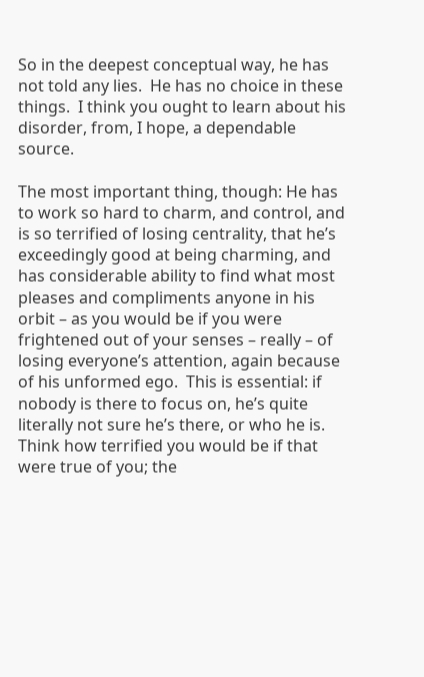So in the deepest conceptual way, he has not told any lies.  He has no choice in these things.  I think you ought to learn about his disorder, from, I hope, a dependable source.

The most important thing, though: He has to work so hard to charm, and control, and is so terrified of losing centrality, that he’s exceedingly good at being charming, and has considerable ability to find what most pleases and compliments anyone in his orbit – as you would be if you were frightened out of your senses – really – of losing everyone’s attention, again because of his unformed ego.  This is essential: if nobody is there to focus on, he’s quite literally not sure he’s there, or who he is.  Think how terrified you would be if that were true of you; the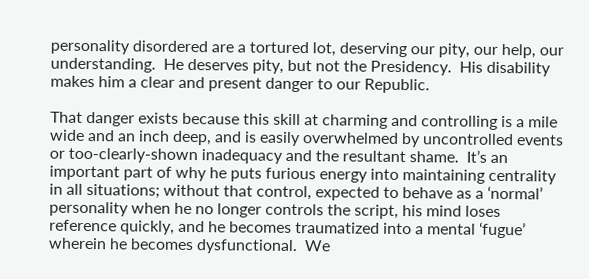personality disordered are a tortured lot, deserving our pity, our help, our understanding.  He deserves pity, but not the Presidency.  His disability makes him a clear and present danger to our Republic.

That danger exists because this skill at charming and controlling is a mile wide and an inch deep, and is easily overwhelmed by uncontrolled events or too-clearly-shown inadequacy and the resultant shame.  It’s an important part of why he puts furious energy into maintaining centrality in all situations; without that control, expected to behave as a ‘normal’ personality when he no longer controls the script, his mind loses reference quickly, and he becomes traumatized into a mental ‘fugue’ wherein he becomes dysfunctional.  We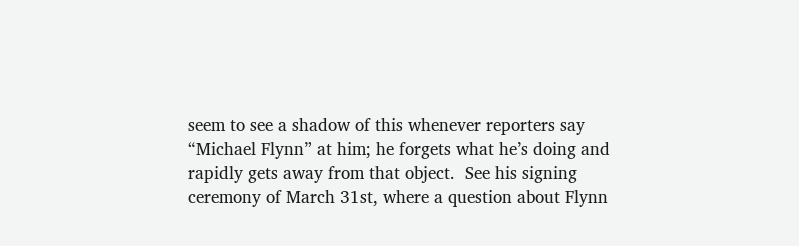seem to see a shadow of this whenever reporters say “Michael Flynn” at him; he forgets what he’s doing and rapidly gets away from that object.  See his signing ceremony of March 31st, where a question about Flynn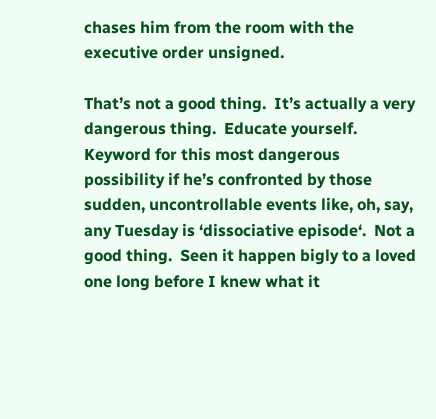chases him from the room with the executive order unsigned.

That’s not a good thing.  It’s actually a very dangerous thing.  Educate yourself.  Keyword for this most dangerous possibility if he’s confronted by those sudden, uncontrollable events like, oh, say, any Tuesday is ‘dissociative episode‘.  Not a good thing.  Seen it happen bigly to a loved one long before I knew what it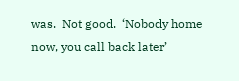was.  Not good.  ‘Nobody home now, you call back later’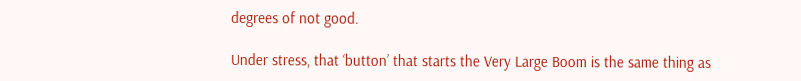degrees of not good.

Under stress, that ‘button’ that starts the Very Large Boom is the same thing as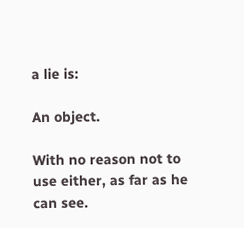a lie is:

An object.

With no reason not to use either, as far as he can see.